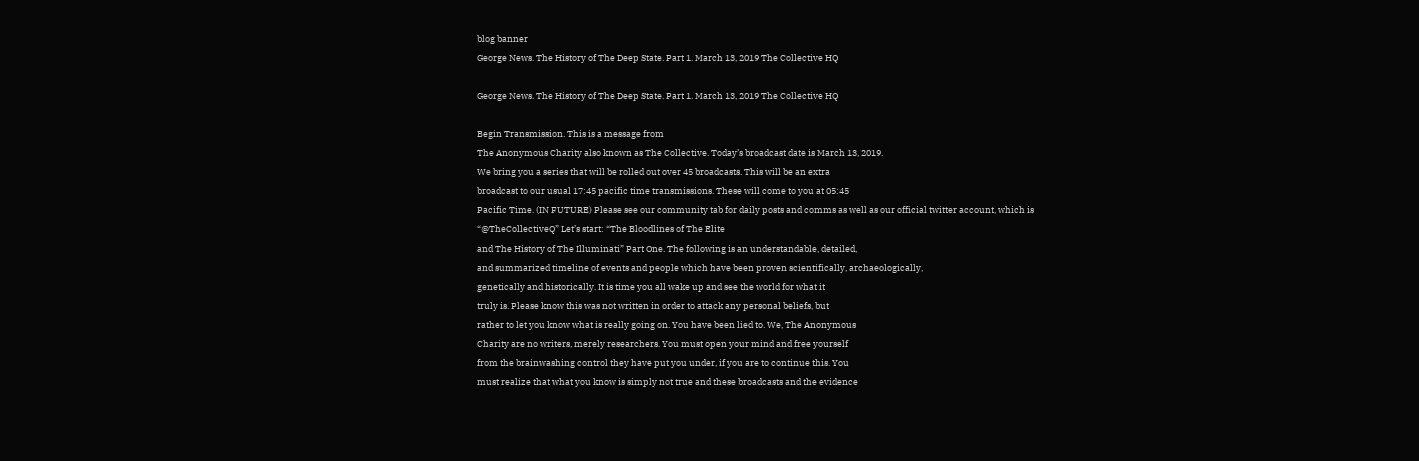blog banner
George News. The History of The Deep State. Part 1. March 13, 2019 The Collective HQ

George News. The History of The Deep State. Part 1. March 13, 2019 The Collective HQ

Begin Transmission. This is a message from
The Anonymous Charity also known as The Collective. Today’s broadcast date is March 13, 2019.
We bring you a series that will be rolled out over 45 broadcasts. This will be an extra
broadcast to our usual 17:45 pacific time transmissions. These will come to you at 05:45
Pacific Time. (IN FUTURE) Please see our community tab for daily posts and comms as well as our official twitter account, which is “@TheCollectiveQ” Let’s start: “The Bloodlines of The Elite
and The History of The Illuminati” Part One. The following is an understandable, detailed,
and summarized timeline of events and people which have been proven scientifically, archaeologically,
genetically and historically. It is time you all wake up and see the world for what it
truly is. Please know this was not written in order to attack any personal beliefs, but
rather to let you know what is really going on. You have been lied to. We, The Anonymous
Charity are no writers, merely researchers. You must open your mind and free yourself
from the brainwashing control they have put you under, if you are to continue this. You
must realize that what you know is simply not true and these broadcasts and the evidence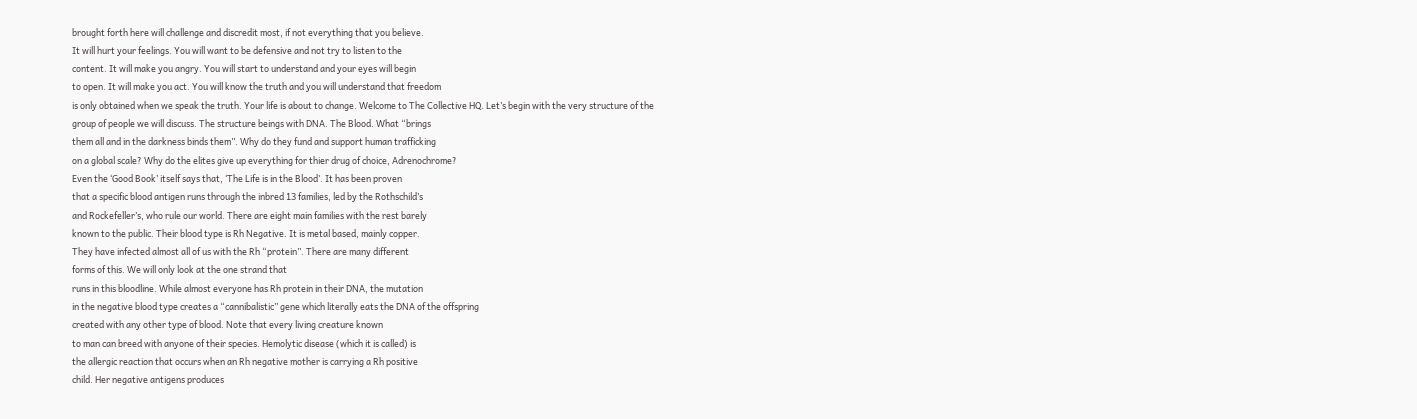brought forth here will challenge and discredit most, if not everything that you believe.
It will hurt your feelings. You will want to be defensive and not try to listen to the
content. It will make you angry. You will start to understand and your eyes will begin
to open. It will make you act. You will know the truth and you will understand that freedom
is only obtained when we speak the truth. Your life is about to change. Welcome to The Collective HQ. Let’s begin with the very structure of the
group of people we will discuss. The structure beings with DNA. The Blood. What “brings
them all and in the darkness binds them”. Why do they fund and support human trafficking
on a global scale? Why do the elites give up everything for thier drug of choice, Adrenochrome?
Even the ‘Good Book’ itself says that, ‘The Life is in the Blood’. It has been proven
that a specific blood antigen runs through the inbred 13 families, led by the Rothschild’s
and Rockefeller’s, who rule our world. There are eight main families with the rest barely
known to the public. Their blood type is Rh Negative. It is metal based, mainly copper.
They have infected almost all of us with the Rh “protein”. There are many different
forms of this. We will only look at the one strand that
runs in this bloodline. While almost everyone has Rh protein in their DNA, the mutation
in the negative blood type creates a “cannibalistic” gene which literally eats the DNA of the offspring
created with any other type of blood. Note that every living creature known
to man can breed with anyone of their species. Hemolytic disease (which it is called) is
the allergic reaction that occurs when an Rh negative mother is carrying a Rh positive
child. Her negative antigens produces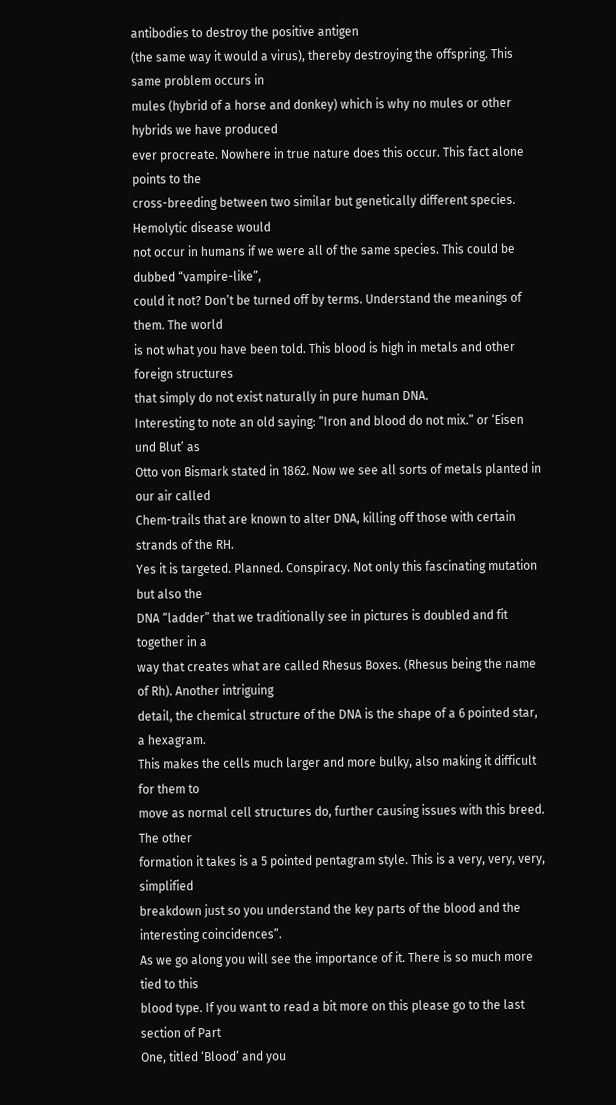antibodies to destroy the positive antigen
(the same way it would a virus), thereby destroying the offspring. This same problem occurs in
mules (hybrid of a horse and donkey) which is why no mules or other hybrids we have produced
ever procreate. Nowhere in true nature does this occur. This fact alone points to the
cross-breeding between two similar but genetically different species. Hemolytic disease would
not occur in humans if we were all of the same species. This could be dubbed “vampire-like”,
could it not? Don’t be turned off by terms. Understand the meanings of them. The world
is not what you have been told. This blood is high in metals and other foreign structures
that simply do not exist naturally in pure human DNA.
Interesting to note an old saying: “Iron and blood do not mix.” or ‘Eisen und Blut’ as
Otto von Bismark stated in 1862. Now we see all sorts of metals planted in our air called
Chem-trails that are known to alter DNA, killing off those with certain strands of the RH.
Yes it is targeted. Planned. Conspiracy. Not only this fascinating mutation but also the
DNA “ladder” that we traditionally see in pictures is doubled and fit together in a
way that creates what are called Rhesus Boxes. (Rhesus being the name of Rh). Another intriguing
detail, the chemical structure of the DNA is the shape of a 6 pointed star, a hexagram.
This makes the cells much larger and more bulky, also making it difficult for them to
move as normal cell structures do, further causing issues with this breed. The other
formation it takes is a 5 pointed pentagram style. This is a very, very, very, simplified
breakdown just so you understand the key parts of the blood and the interesting coincidences”.
As we go along you will see the importance of it. There is so much more tied to this
blood type. If you want to read a bit more on this please go to the last section of Part
One, titled ‘Blood’ and you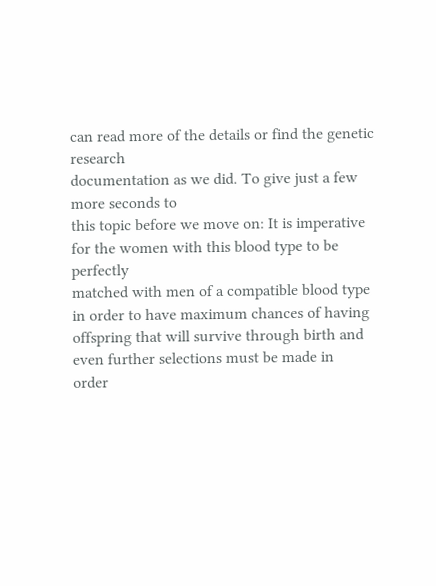can read more of the details or find the genetic research
documentation as we did. To give just a few more seconds to
this topic before we move on: It is imperative for the women with this blood type to be perfectly
matched with men of a compatible blood type in order to have maximum chances of having
offspring that will survive through birth and even further selections must be made in
order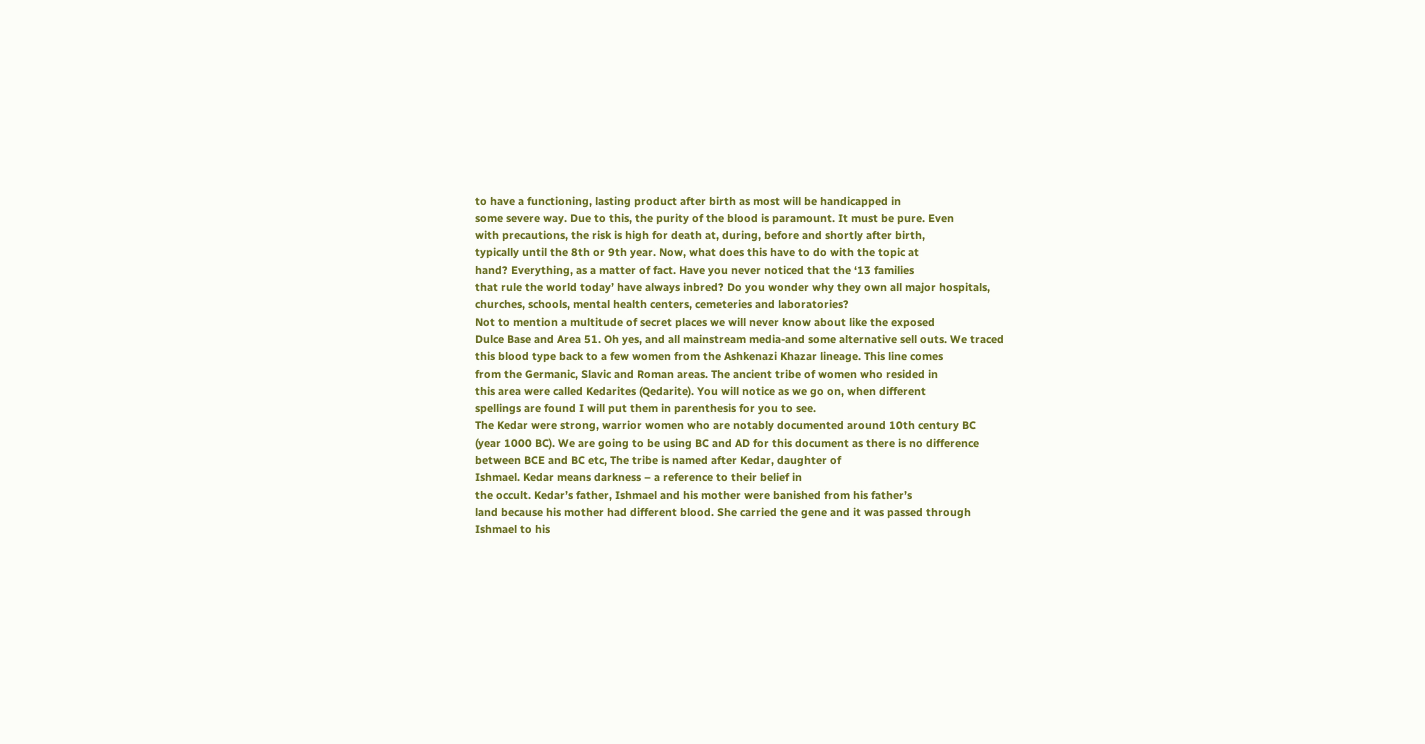to have a functioning, lasting product after birth as most will be handicapped in
some severe way. Due to this, the purity of the blood is paramount. It must be pure. Even
with precautions, the risk is high for death at, during, before and shortly after birth,
typically until the 8th or 9th year. Now, what does this have to do with the topic at
hand? Everything, as a matter of fact. Have you never noticed that the ‘13 families
that rule the world today’ have always inbred? Do you wonder why they own all major hospitals,
churches, schools, mental health centers, cemeteries and laboratories?
Not to mention a multitude of secret places we will never know about like the exposed
Dulce Base and Area 51. Oh yes, and all mainstream media-and some alternative sell outs. We traced
this blood type back to a few women from the Ashkenazi Khazar lineage. This line comes
from the Germanic, Slavic and Roman areas. The ancient tribe of women who resided in
this area were called Kedarites (Qedarite). You will notice as we go on, when different
spellings are found I will put them in parenthesis for you to see.
The Kedar were strong, warrior women who are notably documented around 10th century BC
(year 1000 BC). We are going to be using BC and AD for this document as there is no difference
between BCE and BC etc, The tribe is named after Kedar, daughter of
Ishmael. Kedar means darkness – a reference to their belief in
the occult. Kedar’s father, Ishmael and his mother were banished from his father’s
land because his mother had different blood. She carried the gene and it was passed through
Ishmael to his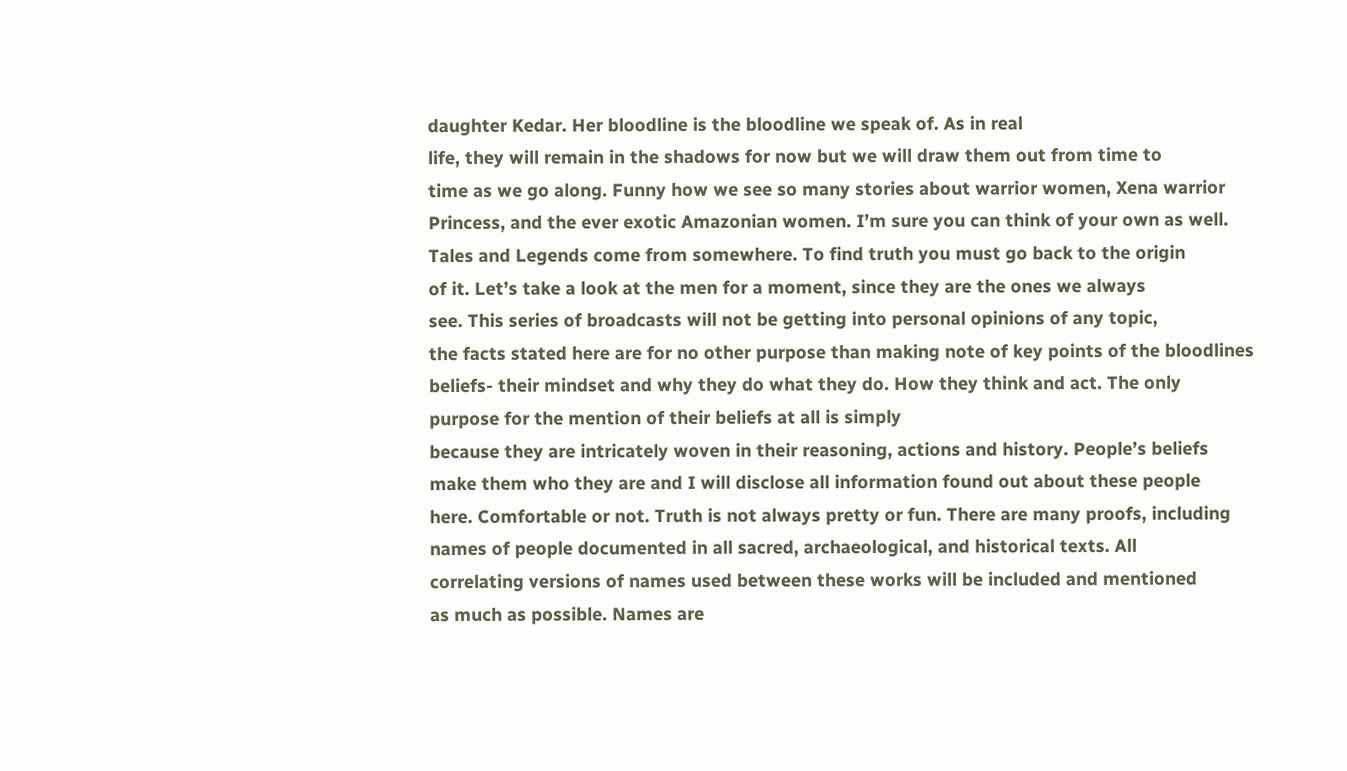daughter Kedar. Her bloodline is the bloodline we speak of. As in real
life, they will remain in the shadows for now but we will draw them out from time to
time as we go along. Funny how we see so many stories about warrior women, Xena warrior
Princess, and the ever exotic Amazonian women. I’m sure you can think of your own as well.
Tales and Legends come from somewhere. To find truth you must go back to the origin
of it. Let’s take a look at the men for a moment, since they are the ones we always
see. This series of broadcasts will not be getting into personal opinions of any topic,
the facts stated here are for no other purpose than making note of key points of the bloodlines
beliefs- their mindset and why they do what they do. How they think and act. The only
purpose for the mention of their beliefs at all is simply
because they are intricately woven in their reasoning, actions and history. People’s beliefs
make them who they are and I will disclose all information found out about these people
here. Comfortable or not. Truth is not always pretty or fun. There are many proofs, including
names of people documented in all sacred, archaeological, and historical texts. All
correlating versions of names used between these works will be included and mentioned
as much as possible. Names are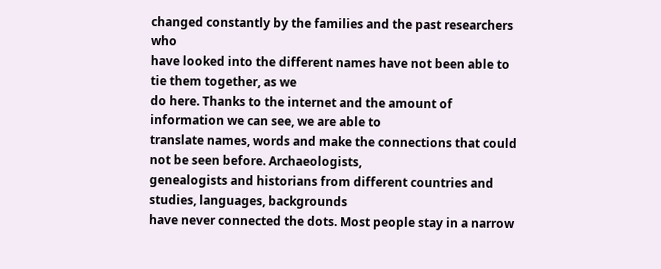changed constantly by the families and the past researchers who
have looked into the different names have not been able to tie them together, as we
do here. Thanks to the internet and the amount of information we can see, we are able to
translate names, words and make the connections that could not be seen before. Archaeologists,
genealogists and historians from different countries and studies, languages, backgrounds
have never connected the dots. Most people stay in a narrow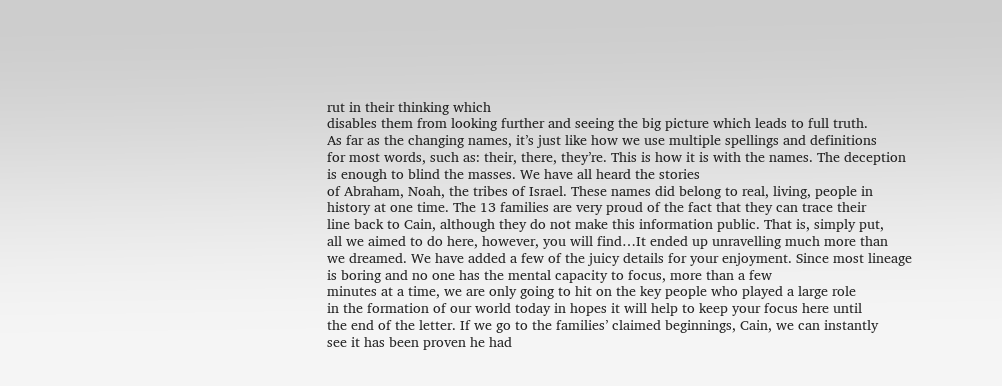rut in their thinking which
disables them from looking further and seeing the big picture which leads to full truth.
As far as the changing names, it’s just like how we use multiple spellings and definitions
for most words, such as: their, there, they’re. This is how it is with the names. The deception
is enough to blind the masses. We have all heard the stories
of Abraham, Noah, the tribes of Israel. These names did belong to real, living, people in
history at one time. The 13 families are very proud of the fact that they can trace their
line back to Cain, although they do not make this information public. That is, simply put,
all we aimed to do here, however, you will find…It ended up unravelling much more than
we dreamed. We have added a few of the juicy details for your enjoyment. Since most lineage
is boring and no one has the mental capacity to focus, more than a few
minutes at a time, we are only going to hit on the key people who played a large role
in the formation of our world today in hopes it will help to keep your focus here until
the end of the letter. If we go to the families’ claimed beginnings, Cain, we can instantly
see it has been proven he had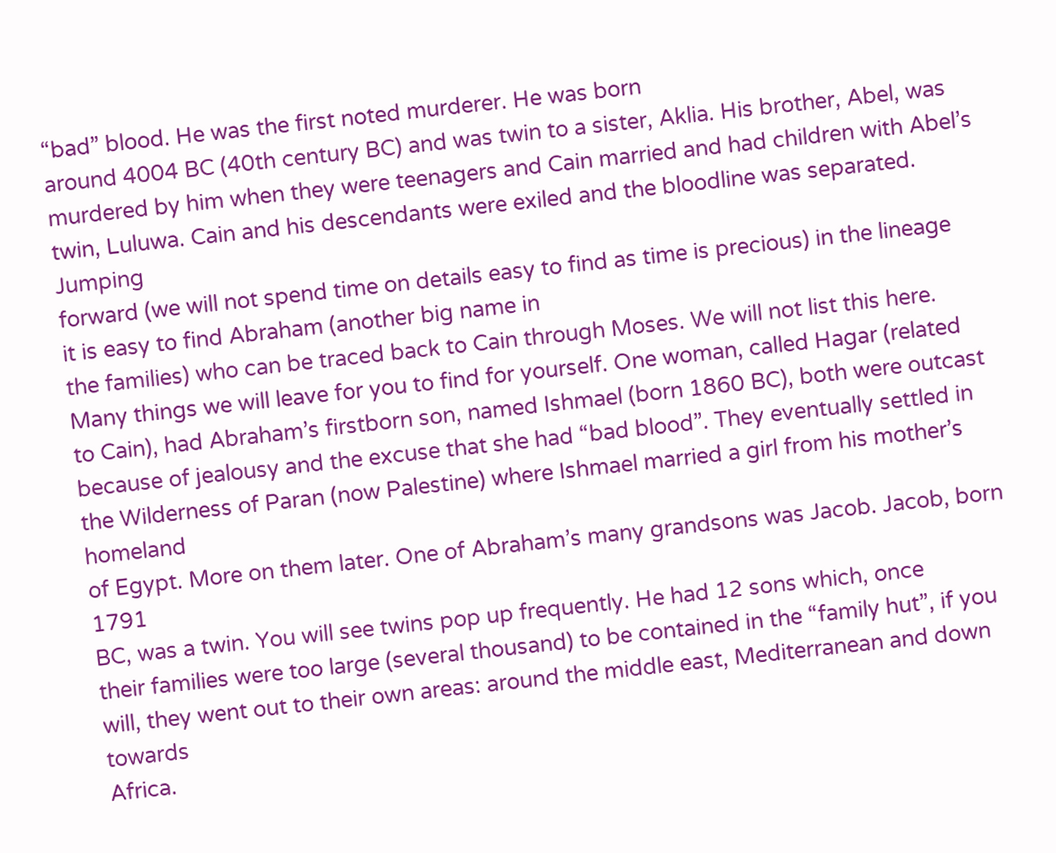“bad” blood. He was the first noted murderer. He was born
around 4004 BC (40th century BC) and was twin to a sister, Aklia. His brother, Abel, was
murdered by him when they were teenagers and Cain married and had children with Abel’s
twin, Luluwa. Cain and his descendants were exiled and the bloodline was separated. Jumping
forward (we will not spend time on details easy to find as time is precious) in the lineage
it is easy to find Abraham (another big name in
the families) who can be traced back to Cain through Moses. We will not list this here.
Many things we will leave for you to find for yourself. One woman, called Hagar (related
to Cain), had Abraham’s firstborn son, named Ishmael (born 1860 BC), both were outcast
because of jealousy and the excuse that she had “bad blood”. They eventually settled in
the Wilderness of Paran (now Palestine) where Ishmael married a girl from his mother’s homeland
of Egypt. More on them later. One of Abraham’s many grandsons was Jacob. Jacob, born 1791
BC, was a twin. You will see twins pop up frequently. He had 12 sons which, once
their families were too large (several thousand) to be contained in the “family hut”, if you
will, they went out to their own areas: around the middle east, Mediterranean and down towards
Africa.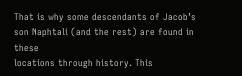That is why some descendants of Jacob’s son Naphtali (and the rest) are found in these
locations through history. This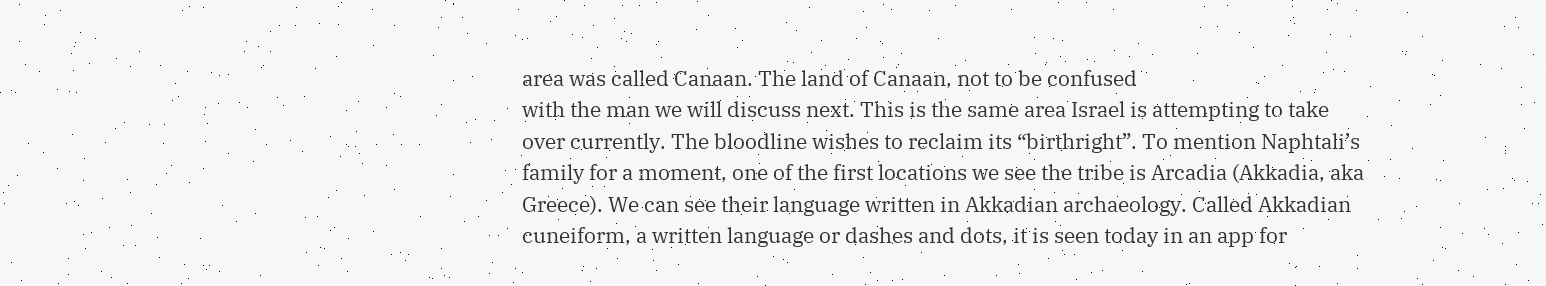area was called Canaan. The land of Canaan, not to be confused
with the man we will discuss next. This is the same area Israel is attempting to take
over currently. The bloodline wishes to reclaim its “birthright”. To mention Naphtali’s
family for a moment, one of the first locations we see the tribe is Arcadia (Akkadia, aka
Greece). We can see their language written in Akkadian archaeology. Called Akkadian
cuneiform, a written language or dashes and dots, it is seen today in an app for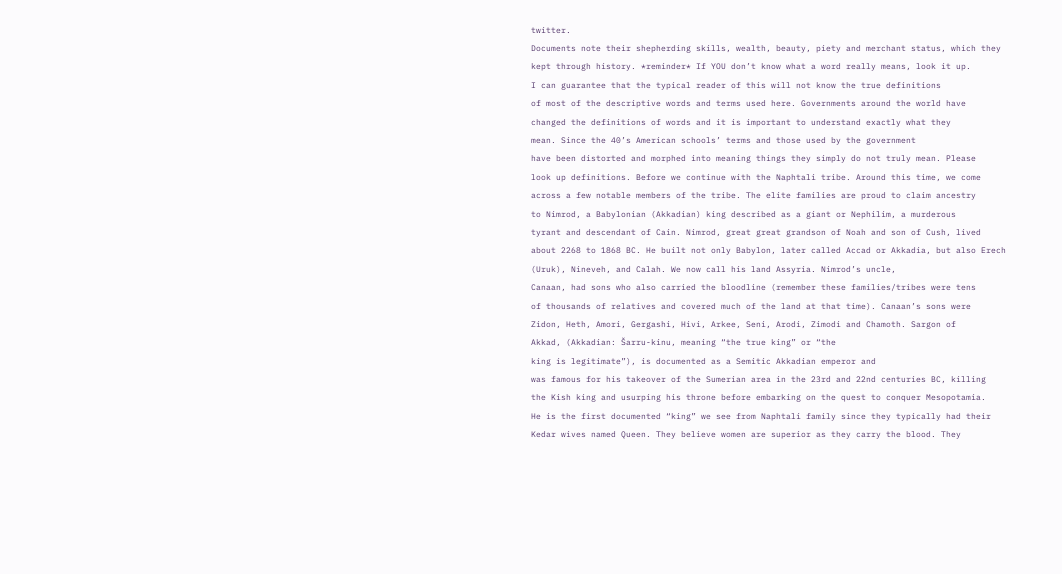twitter.
Documents note their shepherding skills, wealth, beauty, piety and merchant status, which they
kept through history. *reminder* If YOU don’t know what a word really means, look it up.
I can guarantee that the typical reader of this will not know the true definitions
of most of the descriptive words and terms used here. Governments around the world have
changed the definitions of words and it is important to understand exactly what they
mean. Since the 40’s American schools’ terms and those used by the government
have been distorted and morphed into meaning things they simply do not truly mean. Please
look up definitions. Before we continue with the Naphtali tribe. Around this time, we come
across a few notable members of the tribe. The elite families are proud to claim ancestry
to Nimrod, a Babylonian (Akkadian) king described as a giant or Nephilim, a murderous
tyrant and descendant of Cain. Nimrod, great great grandson of Noah and son of Cush, lived
about 2268 to 1868 BC. He built not only Babylon, later called Accad or Akkadia, but also Erech
(Uruk), Nineveh, and Calah. We now call his land Assyria. Nimrod’s uncle,
Canaan, had sons who also carried the bloodline (remember these families/tribes were tens
of thousands of relatives and covered much of the land at that time). Canaan’s sons were
Zidon, Heth, Amori, Gergashi, Hivi, Arkee, Seni, Arodi, Zimodi and Chamoth. Sargon of
Akkad, (Akkadian: Šarru-kinu, meaning “the true king” or “the
king is legitimate”), is documented as a Semitic Akkadian emperor and
was famous for his takeover of the Sumerian area in the 23rd and 22nd centuries BC, killing
the Kish king and usurping his throne before embarking on the quest to conquer Mesopotamia.
He is the first documented “king” we see from Naphtali family since they typically had their
Kedar wives named Queen. They believe women are superior as they carry the blood. They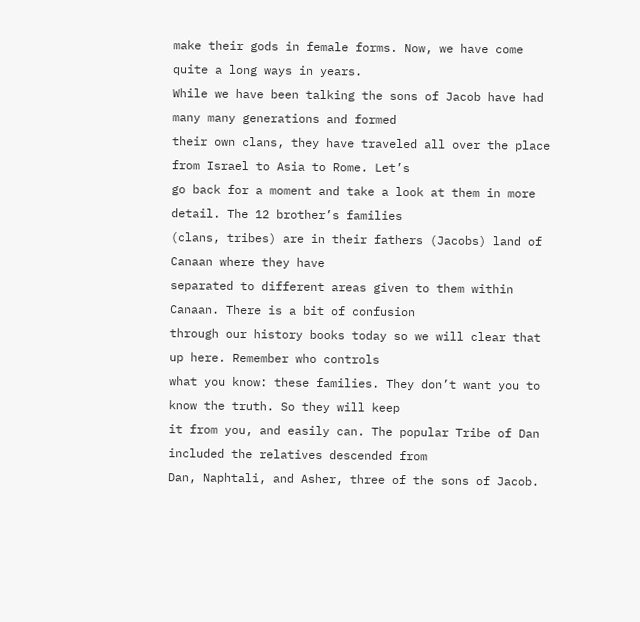make their gods in female forms. Now, we have come quite a long ways in years.
While we have been talking the sons of Jacob have had many many generations and formed
their own clans, they have traveled all over the place from Israel to Asia to Rome. Let’s
go back for a moment and take a look at them in more detail. The 12 brother’s families
(clans, tribes) are in their fathers (Jacobs) land of Canaan where they have
separated to different areas given to them within Canaan. There is a bit of confusion
through our history books today so we will clear that up here. Remember who controls
what you know: these families. They don’t want you to know the truth. So they will keep
it from you, and easily can. The popular Tribe of Dan included the relatives descended from
Dan, Naphtali, and Asher, three of the sons of Jacob.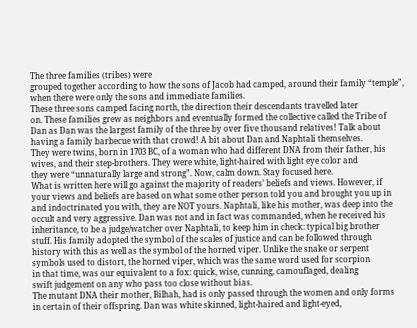The three families (tribes) were
grouped together according to how the sons of Jacob had camped, around their family “temple”,
when there were only the sons and immediate families.
These three sons camped facing north, the direction their descendants travelled later
on. These families grew as neighbors and eventually formed the collective called the Tribe of
Dan as Dan was the largest family of the three by over five thousand relatives! Talk about
having a family barbecue with that crowd! A bit about Dan and Naphtali themselves.
They were twins, born in 1703 BC, of a woman who had different DNA from their father, his
wives, and their step-brothers. They were white, light-haired with light eye color and
they were “unnaturally large and strong”. Now, calm down. Stay focused here.
What is written here will go against the majority of readers’ beliefs and views. However, if
your views and beliefs are based on what some other person told you and brought you up in
and indoctrinated you with, they are NOT yours. Naphtali, like his mother, was deep into the
occult and very aggressive. Dan was not and in fact was commanded, when he received his
inheritance, to be a judge/watcher over Naphtali, to keep him in check: typical big brother
stuff. His family adopted the symbol of the scales of justice and can be followed through
history with this as well as the symbol of the horned viper. Unlike the snake or serpent
symbols used to distort, the horned viper, which was the same word used for scorpion
in that time, was our equivalent to a fox: quick, wise, cunning, camouflaged, dealing
swift judgement on any who pass too close without bias.
The mutant DNA their mother, Bilhah, had is only passed through the women and only forms
in certain of their offspring. Dan was white skinned, light-haired and light-eyed,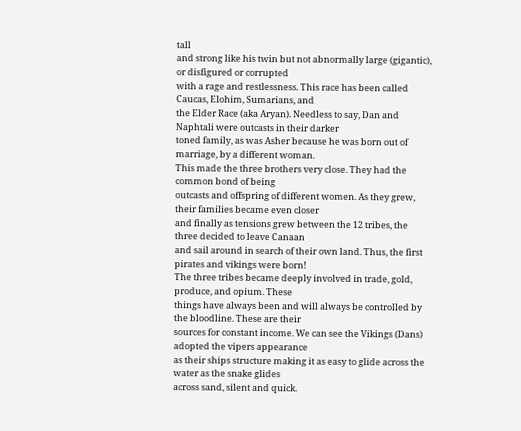tall
and strong like his twin but not abnormally large (gigantic), or disfigured or corrupted
with a rage and restlessness. This race has been called Caucas, Elohim, Sumarians, and
the Elder Race (aka Aryan). Needless to say, Dan and Naphtali were outcasts in their darker
toned family, as was Asher because he was born out of marriage, by a different woman.
This made the three brothers very close. They had the common bond of being
outcasts and offspring of different women. As they grew, their families became even closer
and finally as tensions grew between the 12 tribes, the three decided to leave Canaan
and sail around in search of their own land. Thus, the first pirates and vikings were born!
The three tribes became deeply involved in trade, gold, produce, and opium. These
things have always been and will always be controlled by the bloodline. These are their
sources for constant income. We can see the Vikings (Dans) adopted the vipers appearance
as their ships structure making it as easy to glide across the water as the snake glides
across sand, silent and quick.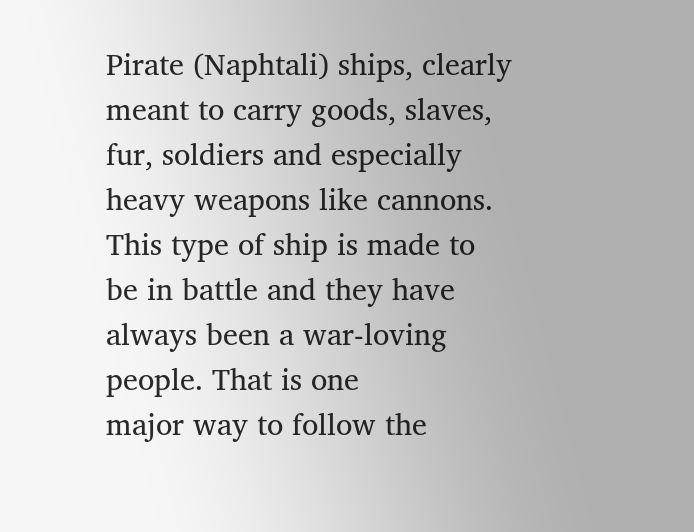Pirate (Naphtali) ships, clearly meant to carry goods, slaves,
fur, soldiers and especially heavy weapons like cannons. This type of ship is made to
be in battle and they have always been a war-loving people. That is one
major way to follow the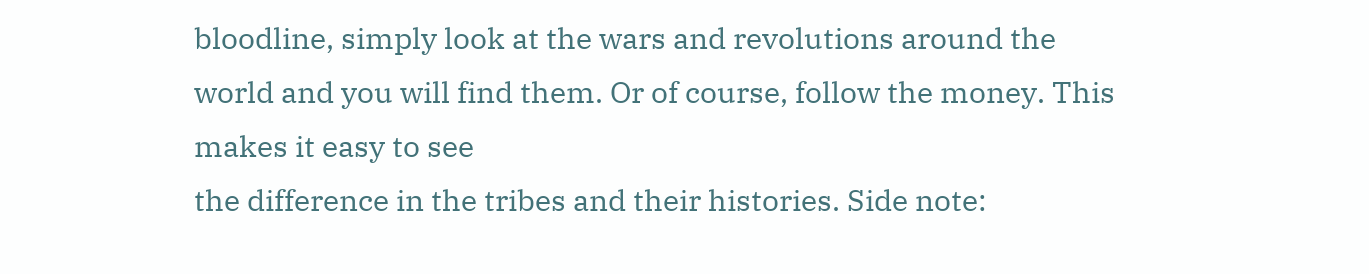bloodline, simply look at the wars and revolutions around the
world and you will find them. Or of course, follow the money. This makes it easy to see
the difference in the tribes and their histories. Side note: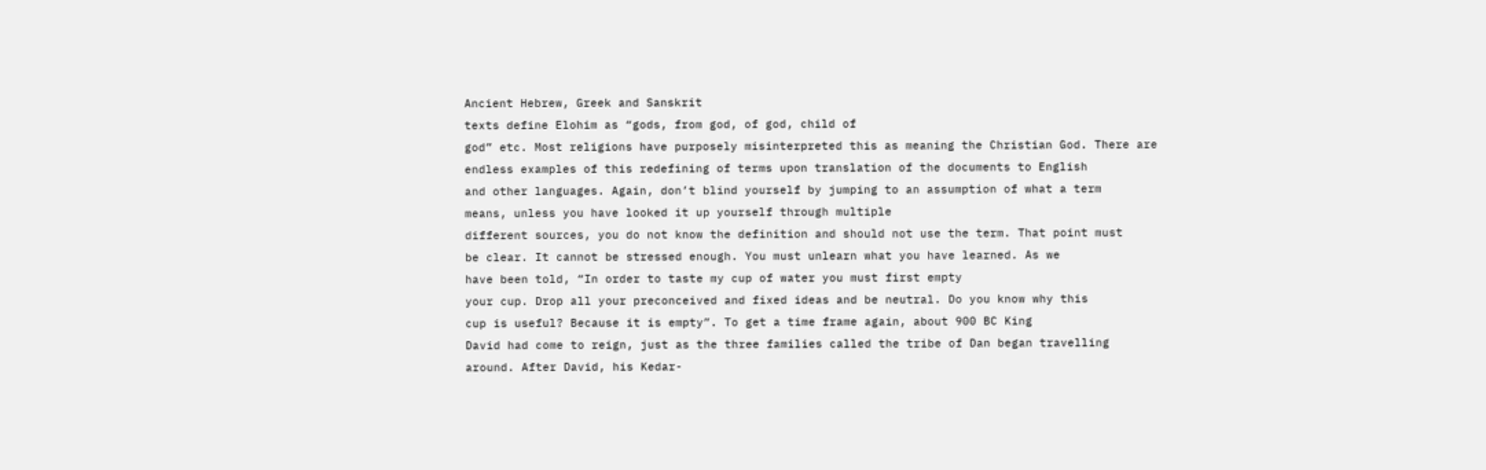Ancient Hebrew, Greek and Sanskrit
texts define Elohim as “gods, from god, of god, child of
god” etc. Most religions have purposely misinterpreted this as meaning the Christian God. There are
endless examples of this redefining of terms upon translation of the documents to English
and other languages. Again, don’t blind yourself by jumping to an assumption of what a term
means, unless you have looked it up yourself through multiple
different sources, you do not know the definition and should not use the term. That point must
be clear. It cannot be stressed enough. You must unlearn what you have learned. As we
have been told, “In order to taste my cup of water you must first empty
your cup. Drop all your preconceived and fixed ideas and be neutral. Do you know why this
cup is useful? Because it is empty”. To get a time frame again, about 900 BC King
David had come to reign, just as the three families called the tribe of Dan began travelling
around. After David, his Kedar-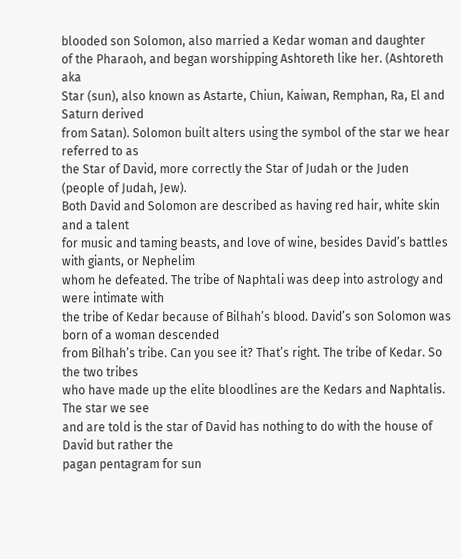blooded son Solomon, also married a Kedar woman and daughter
of the Pharaoh, and began worshipping Ashtoreth like her. (Ashtoreth aka
Star (sun), also known as Astarte, Chiun, Kaiwan, Remphan, Ra, El and Saturn derived
from Satan). Solomon built alters using the symbol of the star we hear referred to as
the Star of David, more correctly the Star of Judah or the Juden (people of Judah, Jew).
Both David and Solomon are described as having red hair, white skin and a talent
for music and taming beasts, and love of wine, besides David’s battles with giants, or Nephelim
whom he defeated. The tribe of Naphtali was deep into astrology and were intimate with
the tribe of Kedar because of Bilhah’s blood. David’s son Solomon was born of a woman descended
from Bilhah’s tribe. Can you see it? That’s right. The tribe of Kedar. So the two tribes
who have made up the elite bloodlines are the Kedars and Naphtalis. The star we see
and are told is the star of David has nothing to do with the house of David but rather the
pagan pentagram for sun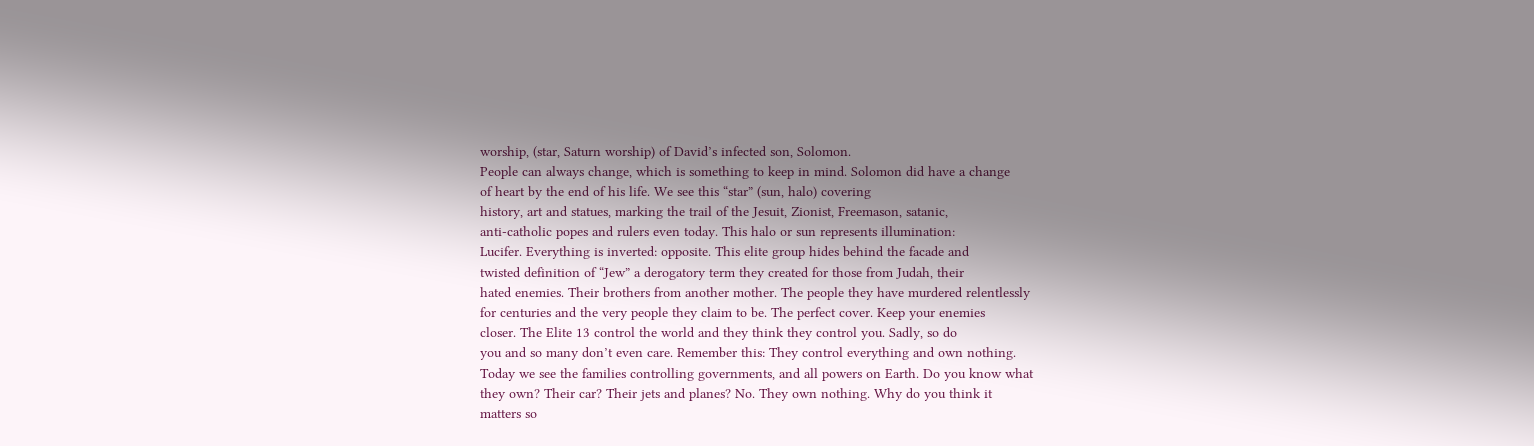worship, (star, Saturn worship) of David’s infected son, Solomon.
People can always change, which is something to keep in mind. Solomon did have a change
of heart by the end of his life. We see this “star” (sun, halo) covering
history, art and statues, marking the trail of the Jesuit, Zionist, Freemason, satanic,
anti-catholic popes and rulers even today. This halo or sun represents illumination:
Lucifer. Everything is inverted: opposite. This elite group hides behind the facade and
twisted definition of “Jew” a derogatory term they created for those from Judah, their
hated enemies. Their brothers from another mother. The people they have murdered relentlessly
for centuries and the very people they claim to be. The perfect cover. Keep your enemies
closer. The Elite 13 control the world and they think they control you. Sadly, so do
you and so many don’t even care. Remember this: They control everything and own nothing.
Today we see the families controlling governments, and all powers on Earth. Do you know what
they own? Their car? Their jets and planes? No. They own nothing. Why do you think it
matters so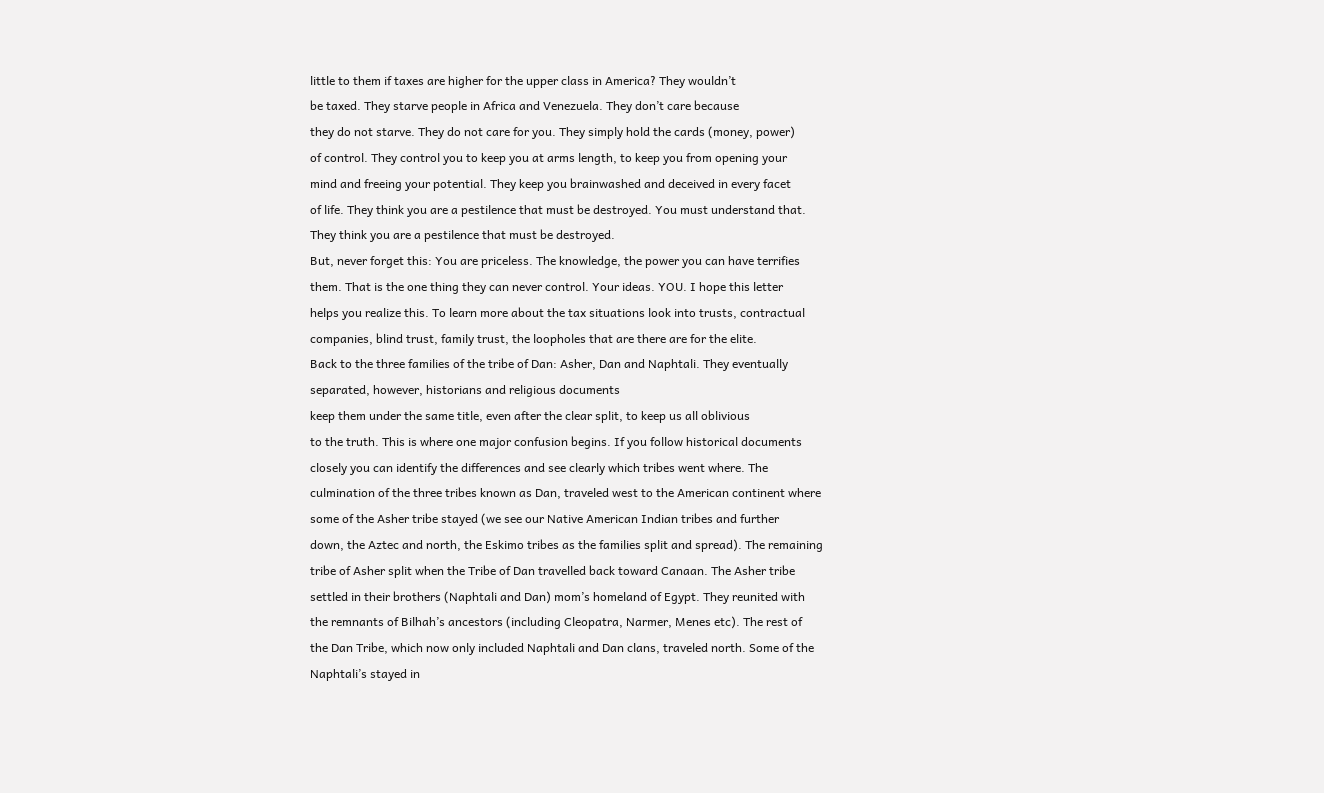little to them if taxes are higher for the upper class in America? They wouldn’t
be taxed. They starve people in Africa and Venezuela. They don’t care because
they do not starve. They do not care for you. They simply hold the cards (money, power)
of control. They control you to keep you at arms length, to keep you from opening your
mind and freeing your potential. They keep you brainwashed and deceived in every facet
of life. They think you are a pestilence that must be destroyed. You must understand that.
They think you are a pestilence that must be destroyed.
But, never forget this: You are priceless. The knowledge, the power you can have terrifies
them. That is the one thing they can never control. Your ideas. YOU. I hope this letter
helps you realize this. To learn more about the tax situations look into trusts, contractual
companies, blind trust, family trust, the loopholes that are there are for the elite.
Back to the three families of the tribe of Dan: Asher, Dan and Naphtali. They eventually
separated, however, historians and religious documents
keep them under the same title, even after the clear split, to keep us all oblivious
to the truth. This is where one major confusion begins. If you follow historical documents
closely you can identify the differences and see clearly which tribes went where. The
culmination of the three tribes known as Dan, traveled west to the American continent where
some of the Asher tribe stayed (we see our Native American Indian tribes and further
down, the Aztec and north, the Eskimo tribes as the families split and spread). The remaining
tribe of Asher split when the Tribe of Dan travelled back toward Canaan. The Asher tribe
settled in their brothers (Naphtali and Dan) mom’s homeland of Egypt. They reunited with
the remnants of Bilhah’s ancestors (including Cleopatra, Narmer, Menes etc). The rest of
the Dan Tribe, which now only included Naphtali and Dan clans, traveled north. Some of the
Naphtali’s stayed in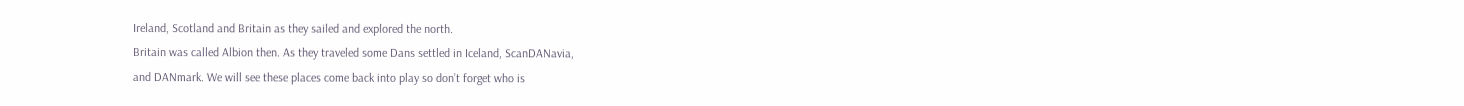Ireland, Scotland and Britain as they sailed and explored the north.
Britain was called Albion then. As they traveled some Dans settled in Iceland, ScanDANavia,
and DANmark. We will see these places come back into play so don’t forget who is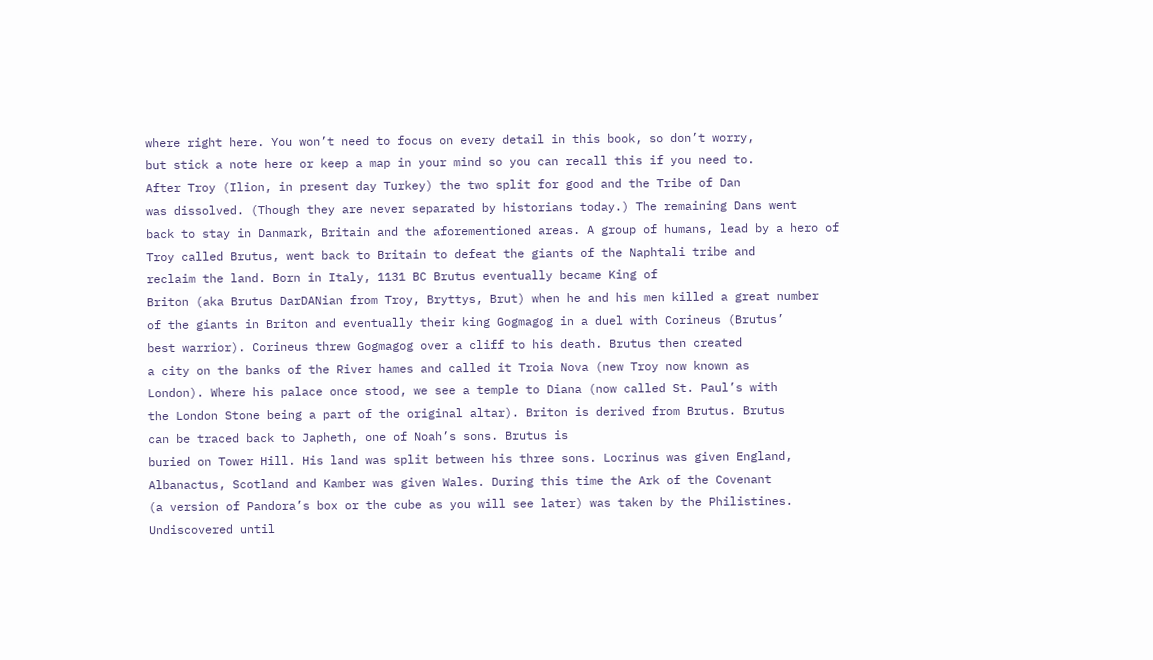where right here. You won’t need to focus on every detail in this book, so don’t worry,
but stick a note here or keep a map in your mind so you can recall this if you need to.
After Troy (Ilion, in present day Turkey) the two split for good and the Tribe of Dan
was dissolved. (Though they are never separated by historians today.) The remaining Dans went
back to stay in Danmark, Britain and the aforementioned areas. A group of humans, lead by a hero of
Troy called Brutus, went back to Britain to defeat the giants of the Naphtali tribe and
reclaim the land. Born in Italy, 1131 BC Brutus eventually became King of
Briton (aka Brutus DarDANian from Troy, Bryttys, Brut) when he and his men killed a great number
of the giants in Briton and eventually their king Gogmagog in a duel with Corineus (Brutus’
best warrior). Corineus threw Gogmagog over a cliff to his death. Brutus then created
a city on the banks of the River hames and called it Troia Nova (new Troy now known as
London). Where his palace once stood, we see a temple to Diana (now called St. Paul’s with
the London Stone being a part of the original altar). Briton is derived from Brutus. Brutus
can be traced back to Japheth, one of Noah’s sons. Brutus is
buried on Tower Hill. His land was split between his three sons. Locrinus was given England,
Albanactus, Scotland and Kamber was given Wales. During this time the Ark of the Covenant
(a version of Pandora’s box or the cube as you will see later) was taken by the Philistines.
Undiscovered until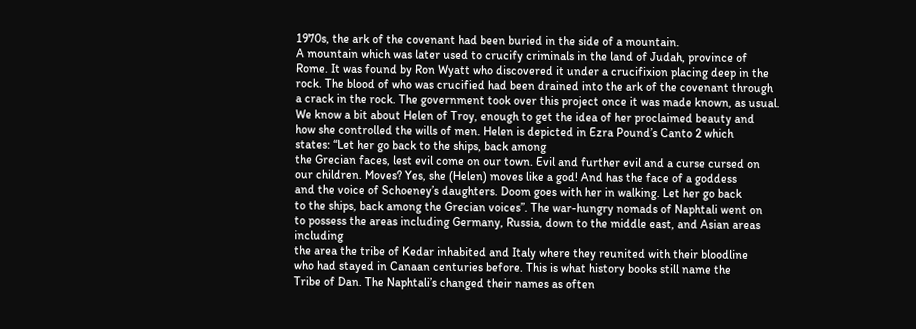1970s, the ark of the covenant had been buried in the side of a mountain.
A mountain which was later used to crucify criminals in the land of Judah, province of
Rome. It was found by Ron Wyatt who discovered it under a crucifixion placing deep in the
rock. The blood of who was crucified had been drained into the ark of the covenant through
a crack in the rock. The government took over this project once it was made known, as usual.
We know a bit about Helen of Troy, enough to get the idea of her proclaimed beauty and
how she controlled the wills of men. Helen is depicted in Ezra Pound’s Canto 2 which
states: “Let her go back to the ships, back among
the Grecian faces, lest evil come on our town. Evil and further evil and a curse cursed on
our children. Moves? Yes, she (Helen) moves like a god! And has the face of a goddess
and the voice of Schoeney’s daughters. Doom goes with her in walking. Let her go back
to the ships, back among the Grecian voices”. The war-hungry nomads of Naphtali went on
to possess the areas including Germany, Russia, down to the middle east, and Asian areas including
the area the tribe of Kedar inhabited and Italy where they reunited with their bloodline
who had stayed in Canaan centuries before. This is what history books still name the
Tribe of Dan. The Naphtali’s changed their names as often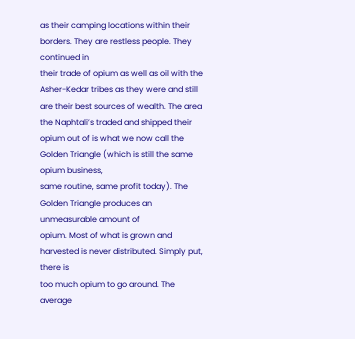as their camping locations within their borders. They are restless people. They continued in
their trade of opium as well as oil with the Asher-Kedar tribes as they were and still
are their best sources of wealth. The area the Naphtali’s traded and shipped their
opium out of is what we now call the Golden Triangle (which is still the same opium business,
same routine, same profit today). The Golden Triangle produces an unmeasurable amount of
opium. Most of what is grown and harvested is never distributed. Simply put, there is
too much opium to go around. The average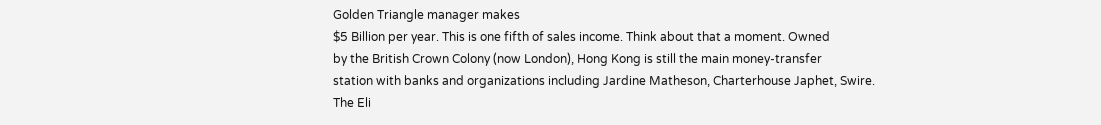Golden Triangle manager makes
$5 Billion per year. This is one fifth of sales income. Think about that a moment. Owned
by the British Crown Colony (now London), Hong Kong is still the main money-transfer
station with banks and organizations including Jardine Matheson, Charterhouse Japhet, Swire.
The Eli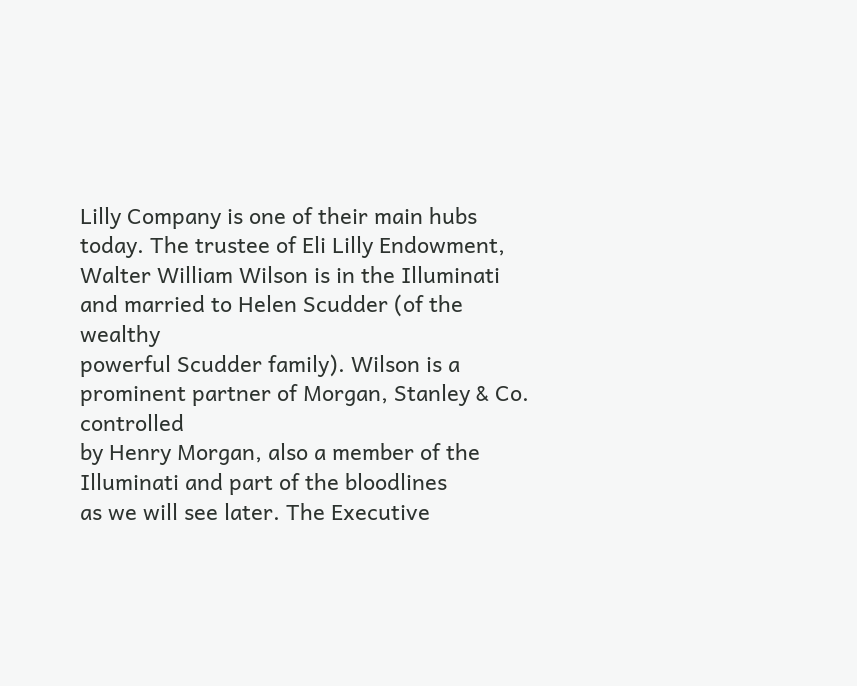Lilly Company is one of their main hubs today. The trustee of Eli Lilly Endowment,
Walter William Wilson is in the Illuminati and married to Helen Scudder (of the wealthy
powerful Scudder family). Wilson is a prominent partner of Morgan, Stanley & Co. controlled
by Henry Morgan, also a member of the Illuminati and part of the bloodlines
as we will see later. The Executive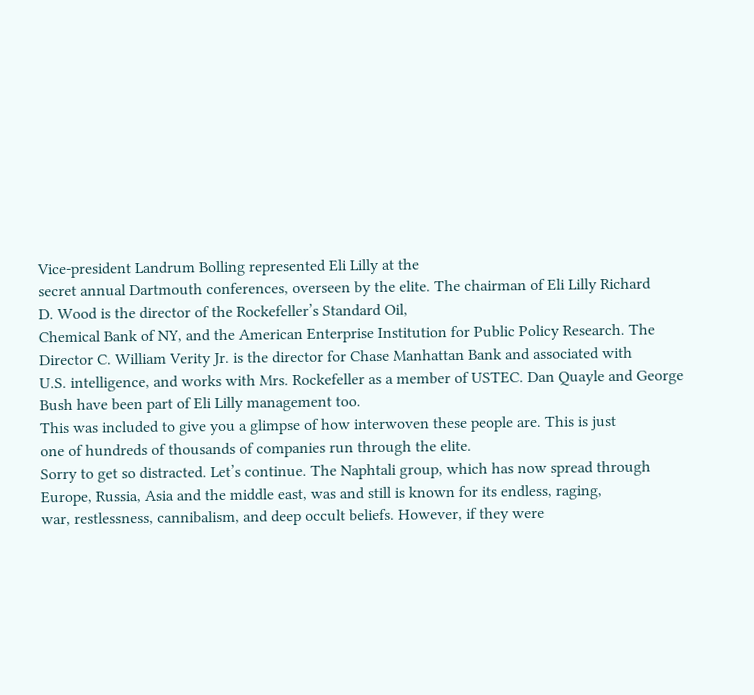Vice-president Landrum Bolling represented Eli Lilly at the
secret annual Dartmouth conferences, overseen by the elite. The chairman of Eli Lilly Richard
D. Wood is the director of the Rockefeller’s Standard Oil,
Chemical Bank of NY, and the American Enterprise Institution for Public Policy Research. The
Director C. William Verity Jr. is the director for Chase Manhattan Bank and associated with
U.S. intelligence, and works with Mrs. Rockefeller as a member of USTEC. Dan Quayle and George
Bush have been part of Eli Lilly management too.
This was included to give you a glimpse of how interwoven these people are. This is just
one of hundreds of thousands of companies run through the elite.
Sorry to get so distracted. Let’s continue. The Naphtali group, which has now spread through
Europe, Russia, Asia and the middle east, was and still is known for its endless, raging,
war, restlessness, cannibalism, and deep occult beliefs. However, if they were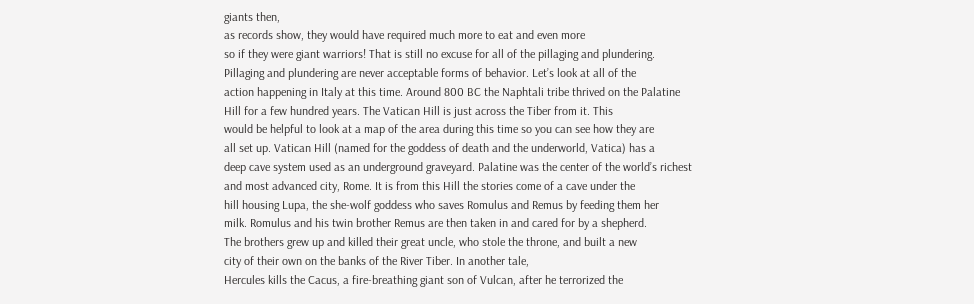giants then,
as records show, they would have required much more to eat and even more
so if they were giant warriors! That is still no excuse for all of the pillaging and plundering.
Pillaging and plundering are never acceptable forms of behavior. Let’s look at all of the
action happening in Italy at this time. Around 800 BC the Naphtali tribe thrived on the Palatine
Hill for a few hundred years. The Vatican Hill is just across the Tiber from it. This
would be helpful to look at a map of the area during this time so you can see how they are
all set up. Vatican Hill (named for the goddess of death and the underworld, Vatica) has a
deep cave system used as an underground graveyard. Palatine was the center of the world’s richest
and most advanced city, Rome. It is from this Hill the stories come of a cave under the
hill housing Lupa, the she-wolf goddess who saves Romulus and Remus by feeding them her
milk. Romulus and his twin brother Remus are then taken in and cared for by a shepherd.
The brothers grew up and killed their great uncle, who stole the throne, and built a new
city of their own on the banks of the River Tiber. In another tale,
Hercules kills the Cacus, a fire-breathing giant son of Vulcan, after he terrorized the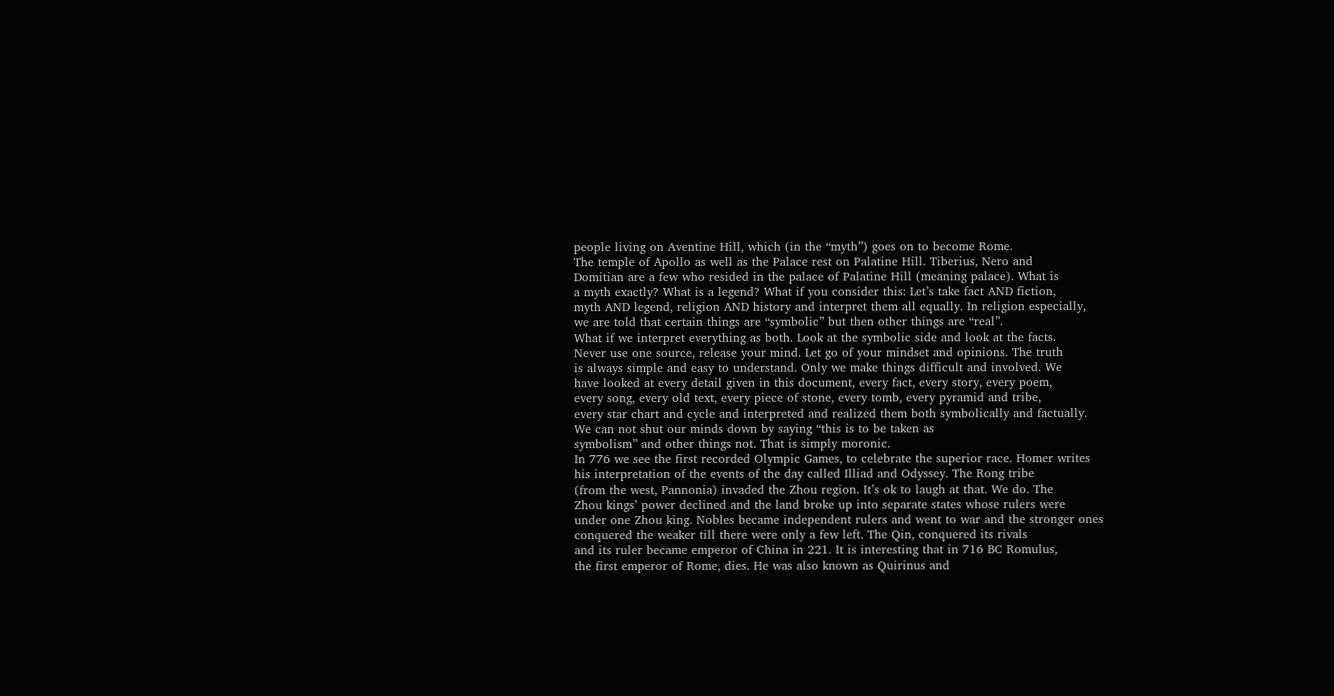people living on Aventine Hill, which (in the “myth”) goes on to become Rome.
The temple of Apollo as well as the Palace rest on Palatine Hill. Tiberius, Nero and
Domitian are a few who resided in the palace of Palatine Hill (meaning palace). What is
a myth exactly? What is a legend? What if you consider this: Let’s take fact AND fiction,
myth AND legend, religion AND history and interpret them all equally. In religion especially,
we are told that certain things are “symbolic” but then other things are “real”.
What if we interpret everything as both. Look at the symbolic side and look at the facts.
Never use one source, release your mind. Let go of your mindset and opinions. The truth
is always simple and easy to understand. Only we make things difficult and involved. We
have looked at every detail given in this document, every fact, every story, every poem,
every song, every old text, every piece of stone, every tomb, every pyramid and tribe,
every star chart and cycle and interpreted and realized them both symbolically and factually.
We can not shut our minds down by saying “this is to be taken as
symbolism” and other things not. That is simply moronic.
In 776 we see the first recorded Olympic Games, to celebrate the superior race. Homer writes
his interpretation of the events of the day called Illiad and Odyssey. The Rong tribe
(from the west, Pannonia) invaded the Zhou region. It’s ok to laugh at that. We do. The
Zhou kings’ power declined and the land broke up into separate states whose rulers were
under one Zhou king. Nobles became independent rulers and went to war and the stronger ones
conquered the weaker till there were only a few left. The Qin, conquered its rivals
and its ruler became emperor of China in 221. It is interesting that in 716 BC Romulus,
the first emperor of Rome, dies. He was also known as Quirinus and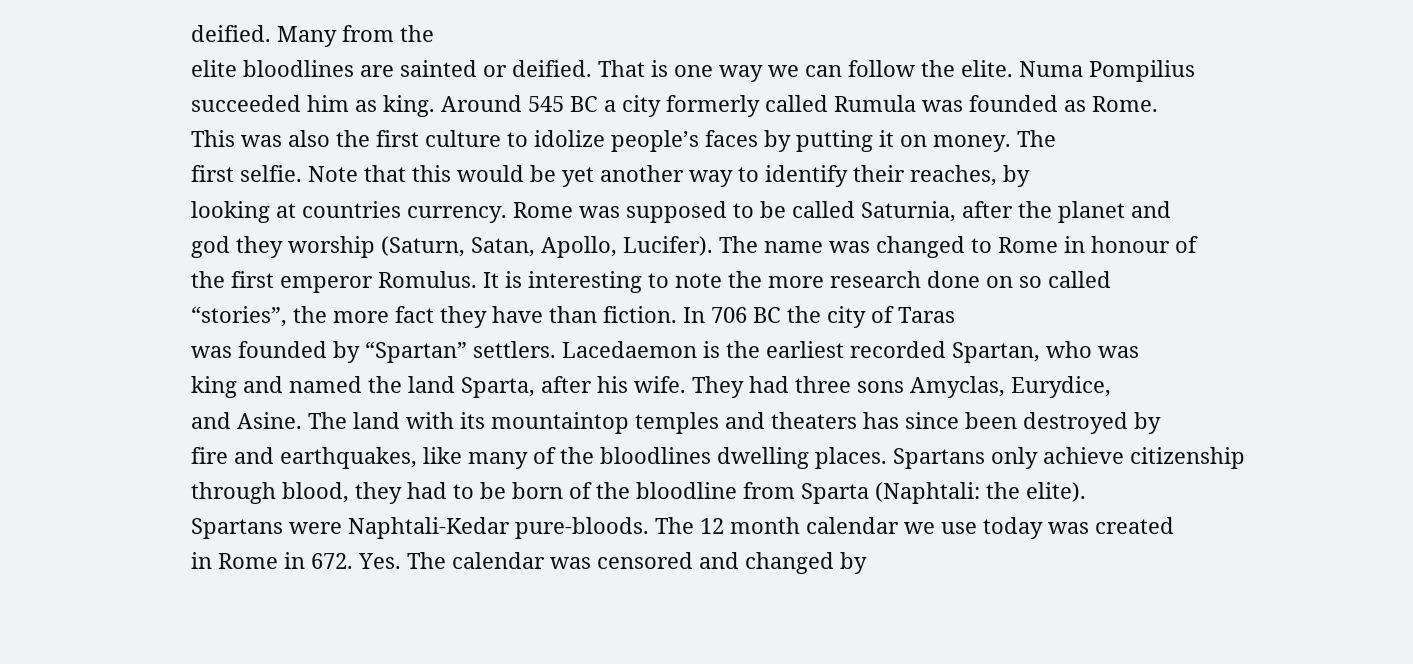deified. Many from the
elite bloodlines are sainted or deified. That is one way we can follow the elite. Numa Pompilius
succeeded him as king. Around 545 BC a city formerly called Rumula was founded as Rome.
This was also the first culture to idolize people’s faces by putting it on money. The
first selfie. Note that this would be yet another way to identify their reaches, by
looking at countries currency. Rome was supposed to be called Saturnia, after the planet and
god they worship (Saturn, Satan, Apollo, Lucifer). The name was changed to Rome in honour of
the first emperor Romulus. It is interesting to note the more research done on so called
“stories”, the more fact they have than fiction. In 706 BC the city of Taras
was founded by “Spartan” settlers. Lacedaemon is the earliest recorded Spartan, who was
king and named the land Sparta, after his wife. They had three sons Amyclas, Eurydice,
and Asine. The land with its mountaintop temples and theaters has since been destroyed by
fire and earthquakes, like many of the bloodlines dwelling places. Spartans only achieve citizenship
through blood, they had to be born of the bloodline from Sparta (Naphtali: the elite).
Spartans were Naphtali-Kedar pure-bloods. The 12 month calendar we use today was created
in Rome in 672. Yes. The calendar was censored and changed by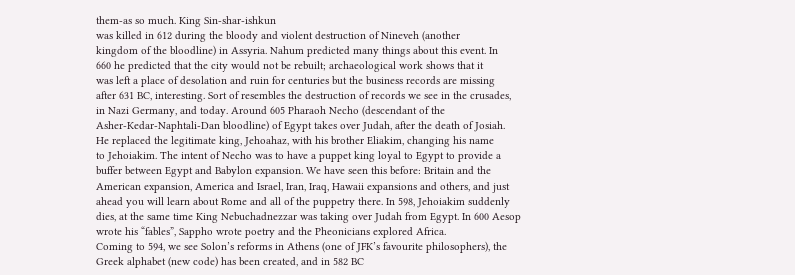them-as so much. King Sin-shar-ishkun
was killed in 612 during the bloody and violent destruction of Nineveh (another
kingdom of the bloodline) in Assyria. Nahum predicted many things about this event. In
660 he predicted that the city would not be rebuilt; archaeological work shows that it
was left a place of desolation and ruin for centuries but the business records are missing
after 631 BC, interesting. Sort of resembles the destruction of records we see in the crusades,
in Nazi Germany, and today. Around 605 Pharaoh Necho (descendant of the
Asher-Kedar-Naphtali-Dan bloodline) of Egypt takes over Judah, after the death of Josiah.
He replaced the legitimate king, Jehoahaz, with his brother Eliakim, changing his name
to Jehoiakim. The intent of Necho was to have a puppet king loyal to Egypt to provide a
buffer between Egypt and Babylon expansion. We have seen this before: Britain and the
American expansion, America and Israel, Iran, Iraq, Hawaii expansions and others, and just
ahead you will learn about Rome and all of the puppetry there. In 598, Jehoiakim suddenly
dies, at the same time King Nebuchadnezzar was taking over Judah from Egypt. In 600 Aesop
wrote his “fables”, Sappho wrote poetry and the Pheonicians explored Africa.
Coming to 594, we see Solon’s reforms in Athens (one of JFK’s favourite philosophers), the
Greek alphabet (new code) has been created, and in 582 BC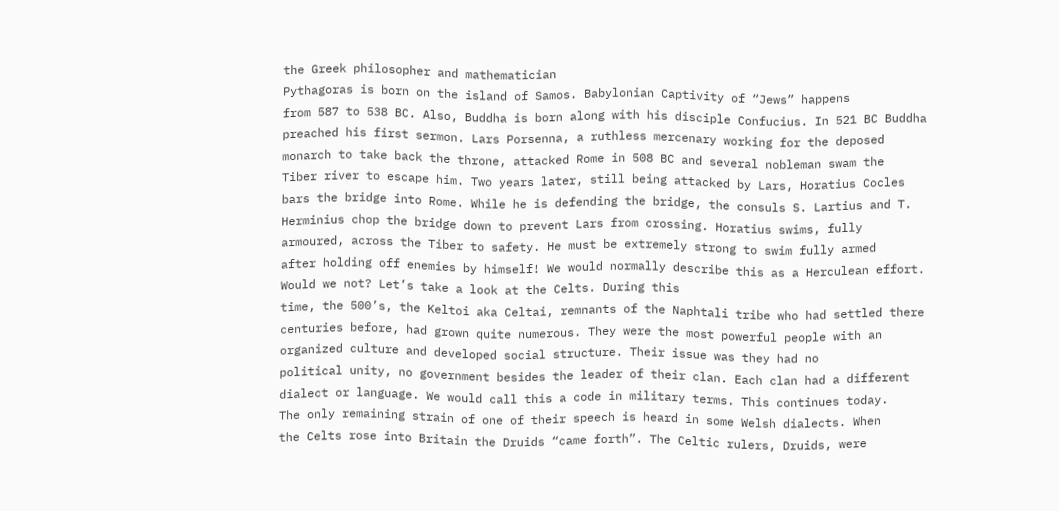the Greek philosopher and mathematician
Pythagoras is born on the island of Samos. Babylonian Captivity of “Jews” happens
from 587 to 538 BC. Also, Buddha is born along with his disciple Confucius. In 521 BC Buddha
preached his first sermon. Lars Porsenna, a ruthless mercenary working for the deposed
monarch to take back the throne, attacked Rome in 508 BC and several nobleman swam the
Tiber river to escape him. Two years later, still being attacked by Lars, Horatius Cocles
bars the bridge into Rome. While he is defending the bridge, the consuls S. Lartius and T.
Herminius chop the bridge down to prevent Lars from crossing. Horatius swims, fully
armoured, across the Tiber to safety. He must be extremely strong to swim fully armed
after holding off enemies by himself! We would normally describe this as a Herculean effort.
Would we not? Let’s take a look at the Celts. During this
time, the 500’s, the Keltoi aka Celtai, remnants of the Naphtali tribe who had settled there
centuries before, had grown quite numerous. They were the most powerful people with an
organized culture and developed social structure. Their issue was they had no
political unity, no government besides the leader of their clan. Each clan had a different
dialect or language. We would call this a code in military terms. This continues today.
The only remaining strain of one of their speech is heard in some Welsh dialects. When
the Celts rose into Britain the Druids “came forth”. The Celtic rulers, Druids, were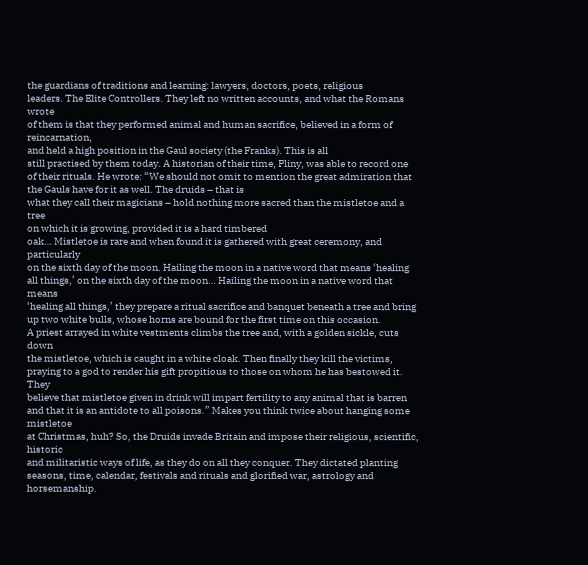the guardians of traditions and learning: lawyers, doctors, poets, religious
leaders. The Elite Controllers. They left no written accounts, and what the Romans wrote
of them is that they performed animal and human sacrifice, believed in a form of reincarnation,
and held a high position in the Gaul society (the Franks). This is all
still practised by them today. A historian of their time, Pliny, was able to record one
of their rituals. He wrote: “We should not omit to mention the great admiration that
the Gauls have for it as well. The druids – that is
what they call their magicians – hold nothing more sacred than the mistletoe and a tree
on which it is growing, provided it is a hard timbered
oak… Mistletoe is rare and when found it is gathered with great ceremony, and particularly
on the sixth day of the moon. Hailing the moon in a native word that means ‘healing
all things,’ on the sixth day of the moon… Hailing the moon in a native word that means
‘healing all things,’ they prepare a ritual sacrifice and banquet beneath a tree and bring
up two white bulls, whose horns are bound for the first time on this occasion.
A priest arrayed in white vestments climbs the tree and, with a golden sickle, cuts down
the mistletoe, which is caught in a white cloak. Then finally they kill the victims,
praying to a god to render his gift propitious to those on whom he has bestowed it. They
believe that mistletoe given in drink will impart fertility to any animal that is barren
and that it is an antidote to all poisons.” Makes you think twice about hanging some mistletoe
at Christmas, huh? So, the Druids invade Britain and impose their religious, scientific, historic
and militaristic ways of life, as they do on all they conquer. They dictated planting
seasons, time, calendar, festivals and rituals and glorified war, astrology and horsemanship.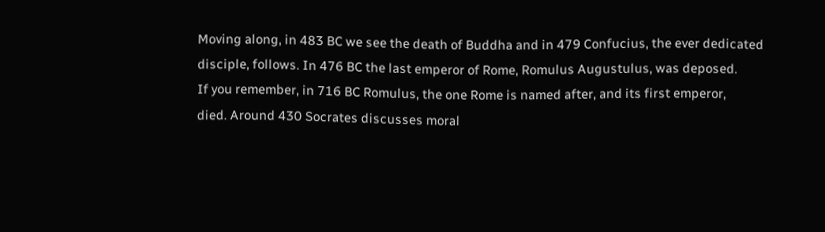Moving along, in 483 BC we see the death of Buddha and in 479 Confucius, the ever dedicated
disciple, follows. In 476 BC the last emperor of Rome, Romulus Augustulus, was deposed.
If you remember, in 716 BC Romulus, the one Rome is named after, and its first emperor,
died. Around 430 Socrates discusses moral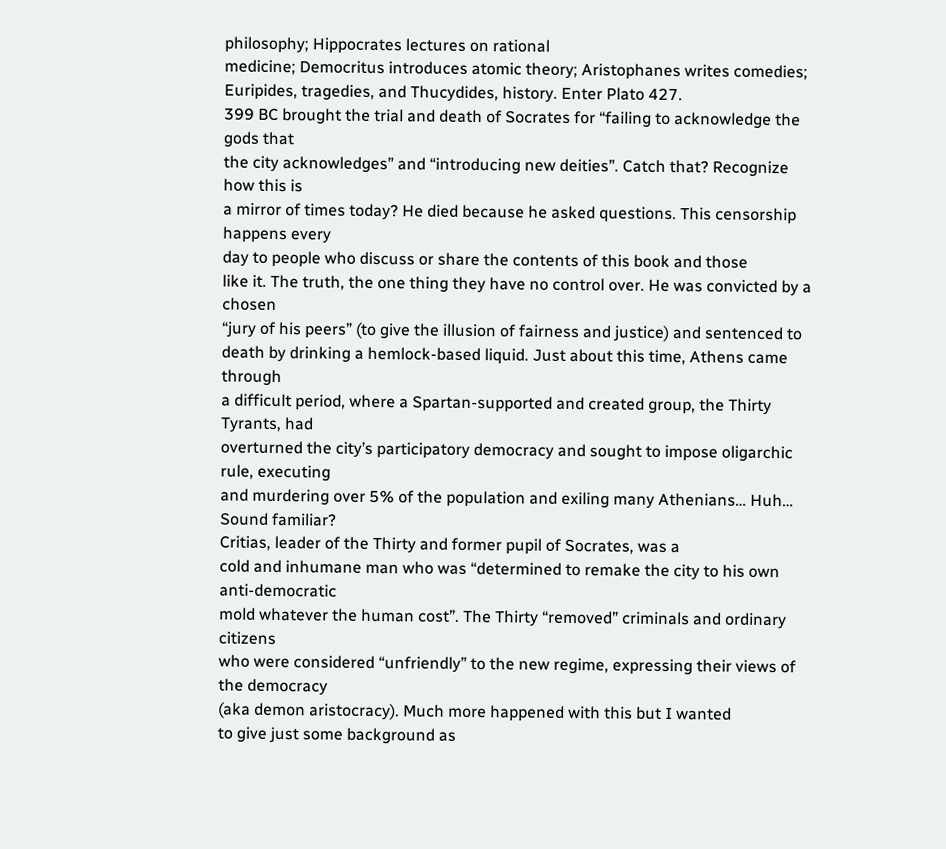philosophy; Hippocrates lectures on rational
medicine; Democritus introduces atomic theory; Aristophanes writes comedies;
Euripides, tragedies, and Thucydides, history. Enter Plato 427.
399 BC brought the trial and death of Socrates for “failing to acknowledge the gods that
the city acknowledges” and “introducing new deities”. Catch that? Recognize how this is
a mirror of times today? He died because he asked questions. This censorship happens every
day to people who discuss or share the contents of this book and those
like it. The truth, the one thing they have no control over. He was convicted by a chosen
“jury of his peers” (to give the illusion of fairness and justice) and sentenced to
death by drinking a hemlock-based liquid. Just about this time, Athens came through
a difficult period, where a Spartan-supported and created group, the Thirty Tyrants, had
overturned the city’s participatory democracy and sought to impose oligarchic rule, executing
and murdering over 5% of the population and exiling many Athenians… Huh… Sound familiar?
Critias, leader of the Thirty and former pupil of Socrates, was a
cold and inhumane man who was “determined to remake the city to his own anti-democratic
mold whatever the human cost”. The Thirty “removed” criminals and ordinary citizens
who were considered “unfriendly” to the new regime, expressing their views of the democracy
(aka demon aristocracy). Much more happened with this but I wanted
to give just some background as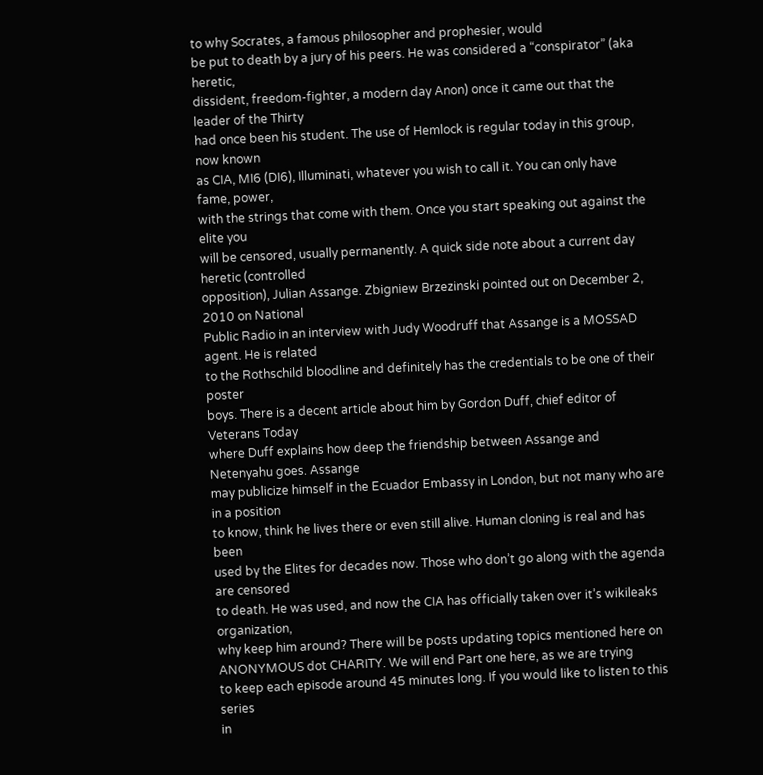to why Socrates, a famous philosopher and prophesier, would
be put to death by a jury of his peers. He was considered a “conspirator” (aka heretic,
dissident, freedom-fighter, a modern day Anon) once it came out that the leader of the Thirty
had once been his student. The use of Hemlock is regular today in this group, now known
as CIA, MI6 (DI6), Illuminati, whatever you wish to call it. You can only have fame, power,
with the strings that come with them. Once you start speaking out against the elite you
will be censored, usually permanently. A quick side note about a current day heretic (controlled
opposition), Julian Assange. Zbigniew Brzezinski pointed out on December 2, 2010 on National
Public Radio in an interview with Judy Woodruff that Assange is a MOSSAD agent. He is related
to the Rothschild bloodline and definitely has the credentials to be one of their poster
boys. There is a decent article about him by Gordon Duff, chief editor of Veterans Today
where Duff explains how deep the friendship between Assange and Netenyahu goes. Assange
may publicize himself in the Ecuador Embassy in London, but not many who are in a position
to know, think he lives there or even still alive. Human cloning is real and has been
used by the Elites for decades now. Those who don’t go along with the agenda are censored
to death. He was used, and now the CIA has officially taken over it’s wikileaks organization,
why keep him around? There will be posts updating topics mentioned here on ANONYMOUS dot CHARITY. We will end Part one here, as we are trying
to keep each episode around 45 minutes long. If you would like to listen to this series
in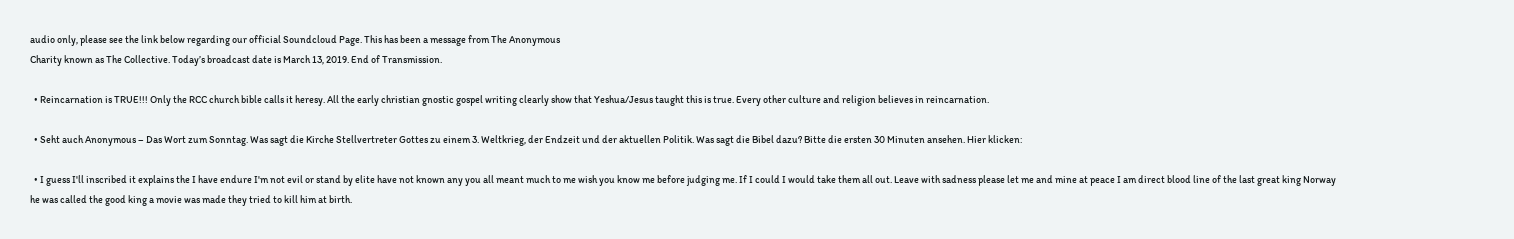audio only, please see the link below regarding our official Soundcloud Page. This has been a message from The Anonymous
Charity known as The Collective. Today’s broadcast date is March 13, 2019. End of Transmission.

  • Reincarnation is TRUE!!! Only the RCC church bible calls it heresy. All the early christian gnostic gospel writing clearly show that Yeshua/Jesus taught this is true. Every other culture and religion believes in reincarnation.

  • Seht auch Anonymous – Das Wort zum Sonntag. Was sagt die Kirche Stellvertreter Gottes zu einem 3. Weltkrieg, der Endzeit und der aktuellen Politik. Was sagt die Bibel dazu? Bitte die ersten 30 Minuten ansehen. Hier klicken:

  • I guess I'll inscribed it explains the I have endure I'm not evil or stand by elite have not known any you all meant much to me wish you know me before judging me. If I could I would take them all out. Leave with sadness please let me and mine at peace I am direct blood line of the last great king Norway he was called the good king a movie was made they tried to kill him at birth.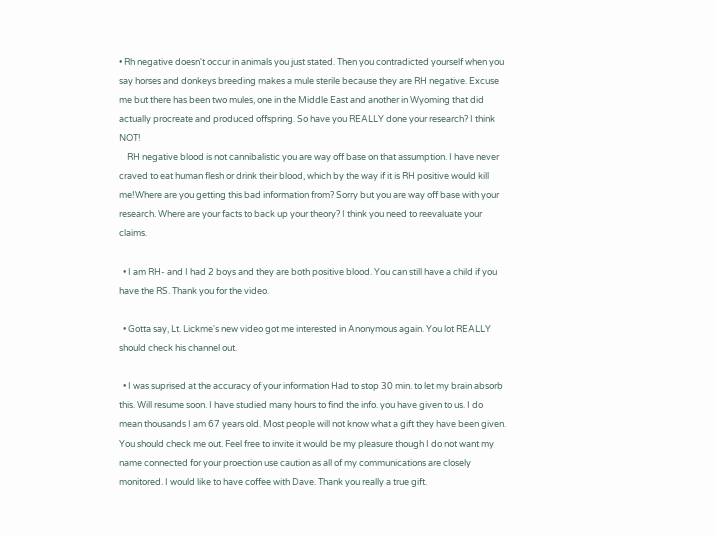• Rh negative doesn't occur in animals you just stated. Then you contradicted yourself when you say horses and donkeys breeding makes a mule sterile because they are RH negative. Excuse me but there has been two mules, one in the Middle East and another in Wyoming that did actually procreate and produced offspring. So have you REALLY done your research? I think NOT!
    RH negative blood is not cannibalistic you are way off base on that assumption. I have never craved to eat human flesh or drink their blood, which by the way if it is RH positive would kill me!Where are you getting this bad information from? Sorry but you are way off base with your research. Where are your facts to back up your theory? I think you need to reevaluate your claims.

  • I am RH- and I had 2 boys and they are both positive blood. You can still have a child if you have the RS. Thank you for the video.

  • Gotta say, Lt. Lickme's new video got me interested in Anonymous again. You lot REALLY should check his channel out.

  • I was suprised at the accuracy of your information Had to stop 30 min. to let my brain absorb this. Will resume soon. I have studied many hours to find the info. you have given to us. I do mean thousands I am 67 years old. Most people will not know what a gift they have been given. You should check me out. Feel free to invite it would be my pleasure though I do not want my name connected for your proection use caution as all of my communications are closely monitored. I would like to have coffee with Dave. Thank you really a true gift.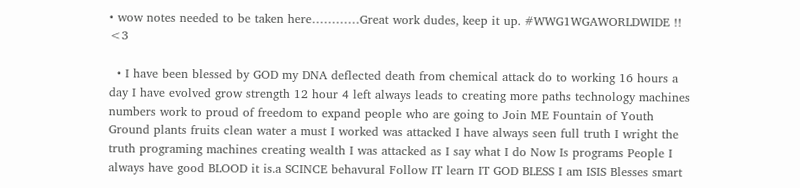• wow notes needed to be taken here…………Great work dudes, keep it up. #WWG1WGAWORLDWIDE !! <3

  • I have been blessed by GOD my DNA deflected death from chemical attack do to working 16 hours a day I have evolved grow strength 12 hour 4 left always leads to creating more paths technology machines numbers work to proud of freedom to expand people who are going to Join ME Fountain of Youth Ground plants fruits clean water a must I worked was attacked I have always seen full truth I wright the truth programing machines creating wealth I was attacked as I say what I do Now Is programs People I always have good BLOOD it is.a SCINCE behavural Follow IT learn IT GOD BLESS I am ISIS Blesses smart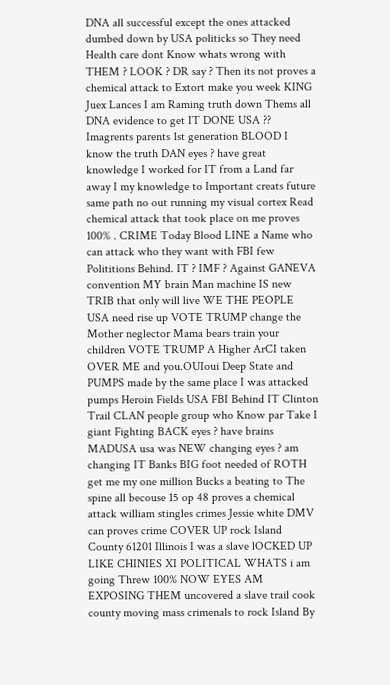DNA all successful except the ones attacked dumbed down by USA politicks so They need Health care dont Know whats wrong with THEM ? LOOK ? DR say ? Then its not proves a chemical attack to Extort make you week KING Juex Lances I am Raming truth down Thems all DNA evidence to get IT DONE USA ?? Imagrents parents 1st generation BLOOD I know the truth DAN eyes ? have great knowledge I worked for IT from a Land far away I my knowledge to Important creats future same path no out running my visual cortex Read chemical attack that took place on me proves 100% . CRIME Today Blood LINE a Name who can attack who they want with FBI few Polititions Behind. IT ? IMF ? Against GANEVA convention MY brain Man machine IS new TRIB that only will live WE THE PEOPLE USA need rise up VOTE TRUMP change the Mother neglector Mama bears train your children VOTE TRUMP A Higher ArCI taken OVER ME and you.OUIoui Deep State and PUMPS made by the same place I was attacked pumps Heroin Fields USA FBI Behind IT Clinton Trail CLAN people group who Know par Take I giant Fighting BACK eyes ? have brains MADUSA usa was NEW changing eyes ? am changing IT Banks BIG foot needed of ROTH get me my one million Bucks a beating to The spine all becouse 15 op 48 proves a chemical attack william stingles crimes Jessie white DMV can proves crime COVER UP rock Island County 61201 Illinois I was a slave lOCKED UP LIKE CHINIES XI POLITICAL WHATS i am going Threw 100% NOW EYES AM EXPOSING THEM uncovered a slave trail cook county moving mass crimenals to rock Island By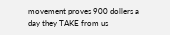movement proves 900 dollers a day they TAKE from us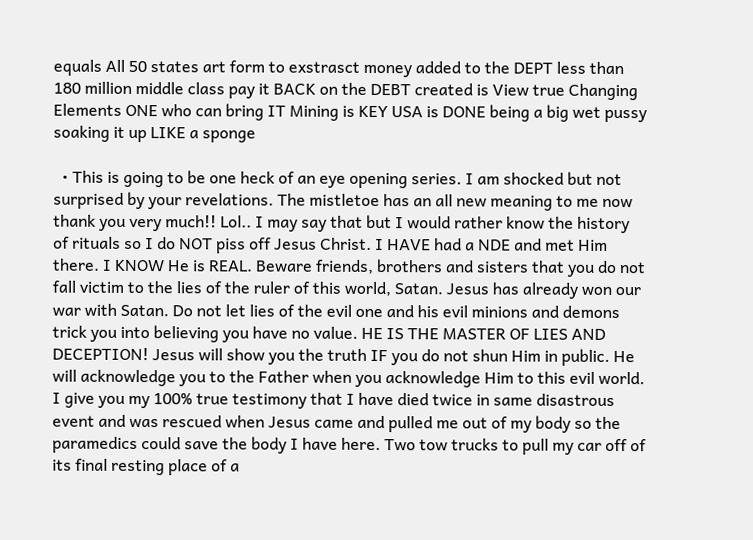equals All 50 states art form to exstrasct money added to the DEPT less than 180 million middle class pay it BACK on the DEBT created is View true Changing Elements ONE who can bring IT Mining is KEY USA is DONE being a big wet pussy soaking it up LIKE a sponge

  • This is going to be one heck of an eye opening series. I am shocked but not surprised by your revelations. The mistletoe has an all new meaning to me now thank you very much!! Lol.. I may say that but I would rather know the history of rituals so I do NOT piss off Jesus Christ. I HAVE had a NDE and met Him there. I KNOW He is REAL. Beware friends, brothers and sisters that you do not fall victim to the lies of the ruler of this world, Satan. Jesus has already won our war with Satan. Do not let lies of the evil one and his evil minions and demons trick you into believing you have no value. HE IS THE MASTER OF LIES AND DECEPTION! Jesus will show you the truth IF you do not shun Him in public. He will acknowledge you to the Father when you acknowledge Him to this evil world. I give you my 100% true testimony that I have died twice in same disastrous event and was rescued when Jesus came and pulled me out of my body so the paramedics could save the body I have here. Two tow trucks to pull my car off of its final resting place of a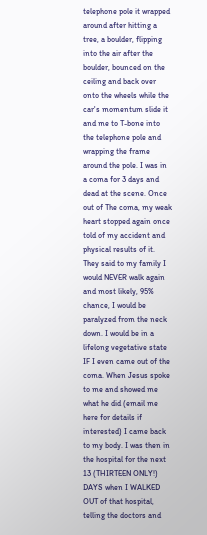telephone pole it wrapped around after hitting a tree, a boulder, flipping into the air after the boulder, bounced on the ceiling and back over onto the wheels while the car's momentum slide it and me to T-bone into the telephone pole and wrapping the frame around the pole. I was in a coma for 3 days and dead at the scene. Once out of The coma, my weak heart stopped again once told of my accident and physical results of it. They said to my family I would NEVER walk again and most likely, 95% chance, I would be paralyzed from the neck down. I would be in a lifelong vegetative state IF I even came out of the coma. When Jesus spoke to me and showed me what he did (email me here for details if interested) I came back to my body. I was then in the hospital for the next 13 (THIRTEEN ONLY!) DAYS when I WALKED OUT of that hospital, telling the doctors and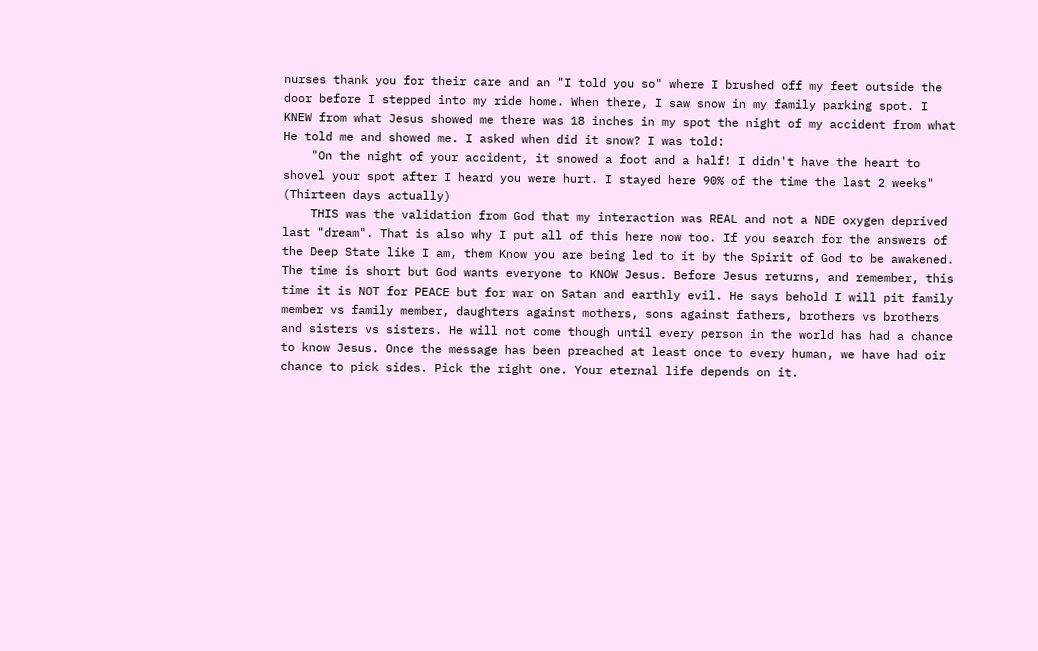nurses thank you for their care and an "I told you so" where I brushed off my feet outside the door before I stepped into my ride home. When there, I saw snow in my family parking spot. I KNEW from what Jesus showed me there was 18 inches in my spot the night of my accident from what He told me and showed me. I asked when did it snow? I was told:
    "On the night of your accident, it snowed a foot and a half! I didn't have the heart to shovel your spot after I heard you were hurt. I stayed here 90% of the time the last 2 weeks" (Thirteen days actually)
    THIS was the validation from God that my interaction was REAL and not a NDE oxygen deprived last "dream". That is also why I put all of this here now too. If you search for the answers of the Deep State like I am, them Know you are being led to it by the Spirit of God to be awakened. The time is short but God wants everyone to KNOW Jesus. Before Jesus returns, and remember, this time it is NOT for PEACE but for war on Satan and earthly evil. He says behold I will pit family member vs family member, daughters against mothers, sons against fathers, brothers vs brothers and sisters vs sisters. He will not come though until every person in the world has had a chance to know Jesus. Once the message has been preached at least once to every human, we have had oir chance to pick sides. Pick the right one. Your eternal life depends on it.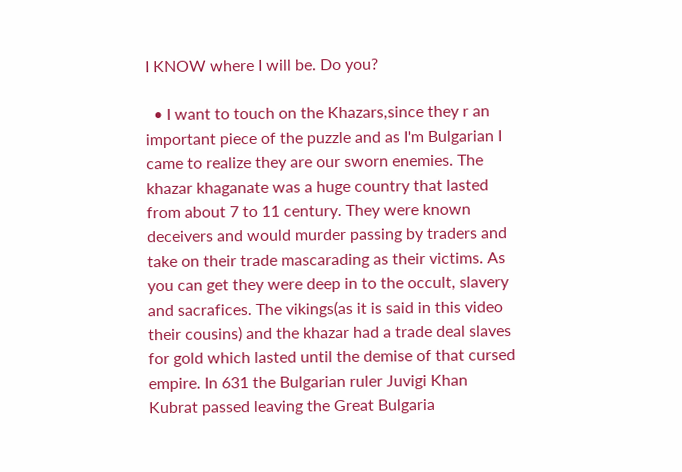I KNOW where I will be. Do you?

  • I want to touch on the Khazars,since they r an important piece of the puzzle and as I'm Bulgarian I came to realize they are our sworn enemies. The khazar khaganate was a huge country that lasted from about 7 to 11 century. They were known deceivers and would murder passing by traders and take on their trade mascarading as their victims. As you can get they were deep in to the occult, slavery and sacrafices. The vikings(as it is said in this video their cousins) and the khazar had a trade deal slaves for gold which lasted until the demise of that cursed empire. In 631 the Bulgarian ruler Juvigi Khan Kubrat passed leaving the Great Bulgaria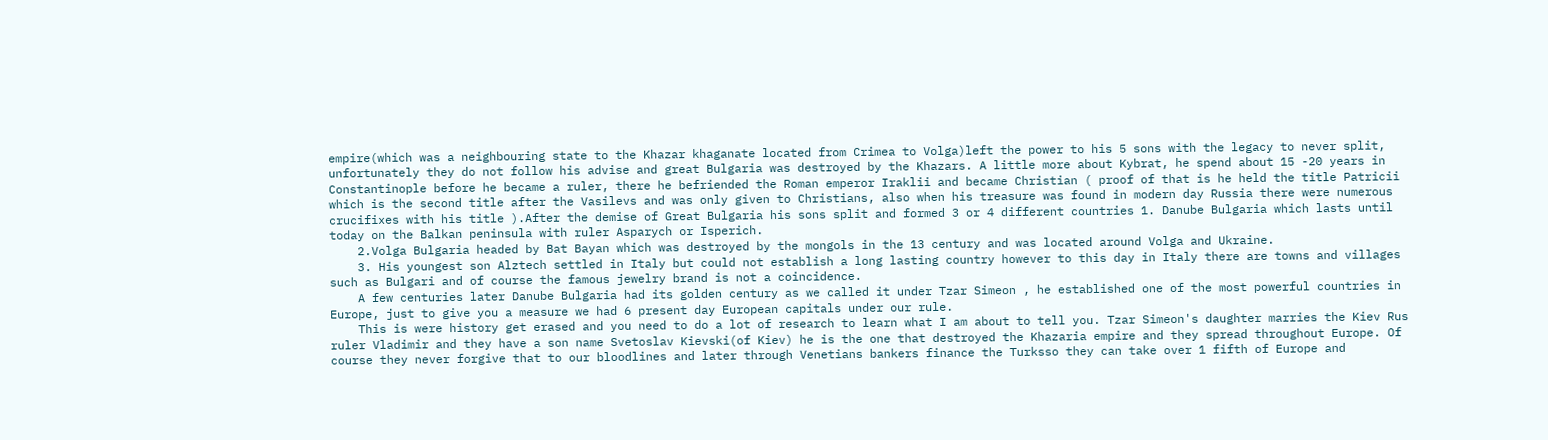empire(which was a neighbouring state to the Khazar khaganate located from Crimea to Volga)left the power to his 5 sons with the legacy to never split, unfortunately they do not follow his advise and great Bulgaria was destroyed by the Khazars. A little more about Kybrat, he spend about 15 -20 years in Constantinople before he became a ruler, there he befriended the Roman emperor Iraklii and became Christian ( proof of that is he held the title Patricii which is the second title after the Vasilevs and was only given to Christians, also when his treasure was found in modern day Russia there were numerous crucifixes with his title ).After the demise of Great Bulgaria his sons split and formed 3 or 4 different countries 1. Danube Bulgaria which lasts until today on the Balkan peninsula with ruler Asparych or Isperich.
    2.Volga Bulgaria headed by Bat Bayan which was destroyed by the mongols in the 13 century and was located around Volga and Ukraine.
    3. His youngest son Alztech settled in Italy but could not establish a long lasting country however to this day in Italy there are towns and villages such as Bulgari and of course the famous jewelry brand is not a coincidence.
    A few centuries later Danube Bulgaria had its golden century as we called it under Tzar Simeon , he established one of the most powerful countries in Europe, just to give you a measure we had 6 present day European capitals under our rule.
    This is were history get erased and you need to do a lot of research to learn what I am about to tell you. Tzar Simeon's daughter marries the Kiev Rus ruler Vladimir and they have a son name Svetoslav Kievski(of Kiev) he is the one that destroyed the Khazaria empire and they spread throughout Europe. Of course they never forgive that to our bloodlines and later through Venetians bankers finance the Turksso they can take over 1 fifth of Europe and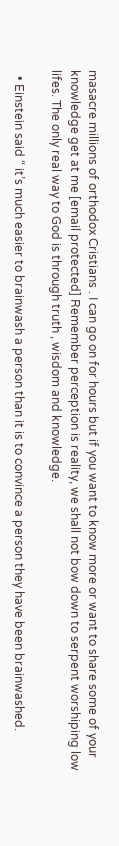masacre millions of orthodox Cristians . I can go on for hours but if you want to know more or want to share some of your knowledge get at me [email protected] Remember perception is reality, we shall not bow down to serpent worshiping low lifes. The only real way to God is through truth , wisdom and knowledge.

  • Einstein said “ it’s much easier to brainwash a person than it is to convince a person they have been brainwashed.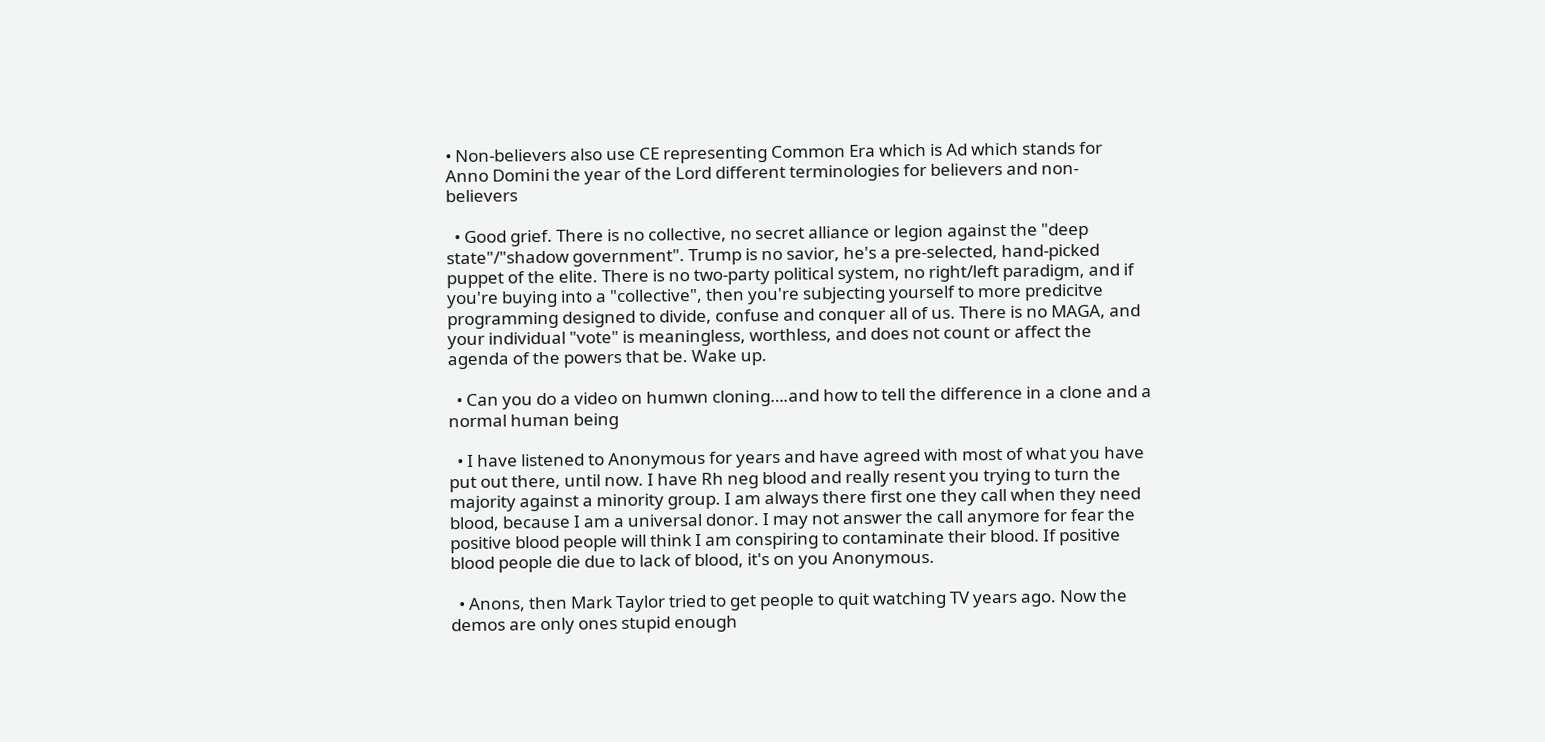• Non-believers also use CE representing Common Era which is Ad which stands for Anno Domini the year of the Lord different terminologies for believers and non-believers

  • Good grief. There is no collective, no secret alliance or legion against the "deep state"/"shadow government". Trump is no savior, he's a pre-selected, hand-picked puppet of the elite. There is no two-party political system, no right/left paradigm, and if you're buying into a "collective", then you're subjecting yourself to more predicitve programming designed to divide, confuse and conquer all of us. There is no MAGA, and your individual "vote" is meaningless, worthless, and does not count or affect the agenda of the powers that be. Wake up.

  • Can you do a video on humwn cloning….and how to tell the difference in a clone and a normal human being

  • I have listened to Anonymous for years and have agreed with most of what you have put out there, until now. I have Rh neg blood and really resent you trying to turn the majority against a minority group. I am always there first one they call when they need blood, because I am a universal donor. I may not answer the call anymore for fear the positive blood people will think I am conspiring to contaminate their blood. If positive blood people die due to lack of blood, it's on you Anonymous.

  • Anons, then Mark Taylor tried to get people to quit watching TV years ago. Now the demos are only ones stupid enough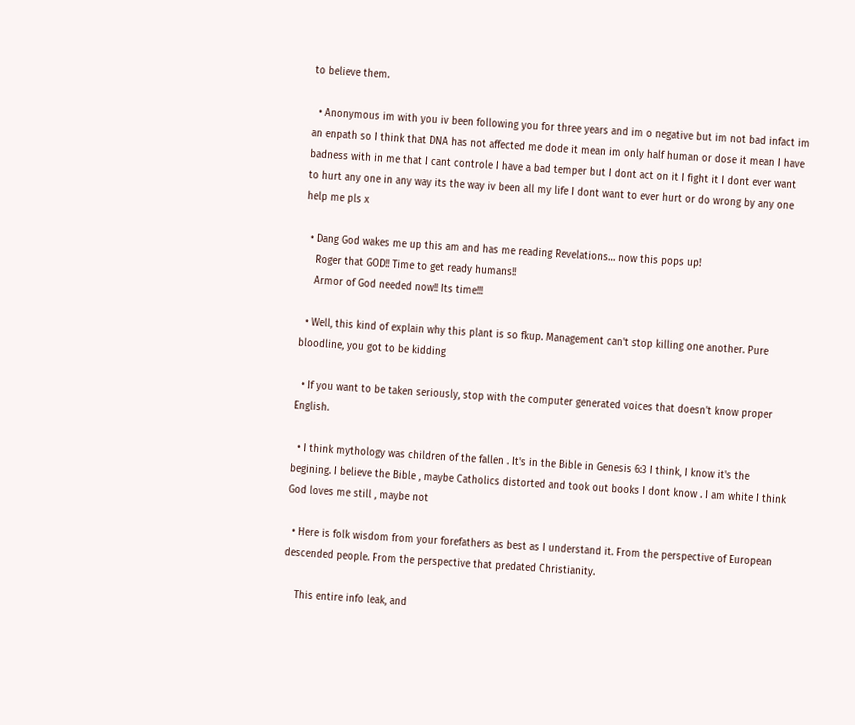to believe them.

  • Anonymous im with you iv been following you for three years and im o negative but im not bad infact im an enpath so I think that DNA has not affected me dode it mean im only half human or dose it mean I have badness with in me that I cant controle I have a bad temper but I dont act on it I fight it I dont ever want to hurt any one in any way its the way iv been all my life I dont want to ever hurt or do wrong by any one help me pls x

  • Dang God wakes me up this am and has me reading Revelations… now this pops up!
    Roger that GOD!! Time to get ready humans!!
    Armor of God needed now!! Its time!!!

  • Well, this kind of explain why this plant is so fkup. Management can't stop killing one another. Pure bloodline, you got to be kidding

  • If you want to be taken seriously, stop with the computer generated voices that doesn't know proper English.

  • I think mythology was children of the fallen . It's in the Bible in Genesis 6:3 I think, I know it's the begining. I believe the Bible , maybe Catholics distorted and took out books I dont know . I am white I think God loves me still , maybe not

  • Here is folk wisdom from your forefathers as best as I understand it. From the perspective of European descended people. From the perspective that predated Christianity.

    This entire info leak, and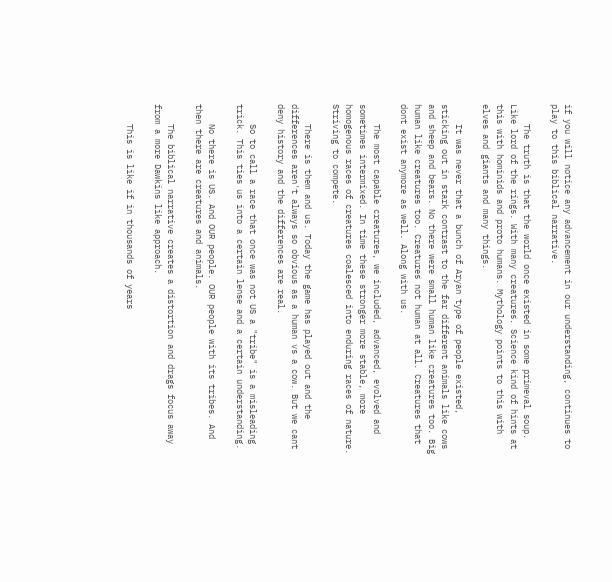if you will notice any advancement in our understanding, continues to play to this biblical narrative.

    The truth is that the world once existed in some primeval soup. Like lord of the rings. With many creatures. Science kind of hints at this with hominids and proto humans. Mythology points to this with elves and giants and many things.

    It was never that a bunch of Aryan type of people existed, sticking out in stark contrast to the far different animals like cows and sheep and bears. No there were small human like creatures too. Big human like creatures too. Creatures not human at all. Creatures that dont exist anymore as well. Along with us.

    The most capable creatures, we included, advanced, evolved and sometimes intermixed. In time these stronger more stable, more homogenous races of creatures coalesced into enduring races of nature. Striving to compete.

    There is them and us. Today the game has played out and the differences aren't always so obvious as a human vs a cow. But we cant deny history and the differences are real.

    So to call a race that once was not US a "tribe" is a misleading trick. This ties us into a certain lense and a certain understanding.

    No there is US. And OUR people. OUR people with its tribes. And then there are creatures and animals.

    The biblical narrative creates a distortion and drags focus away from a more Dawkins like approach.

    This is like if in thousands of years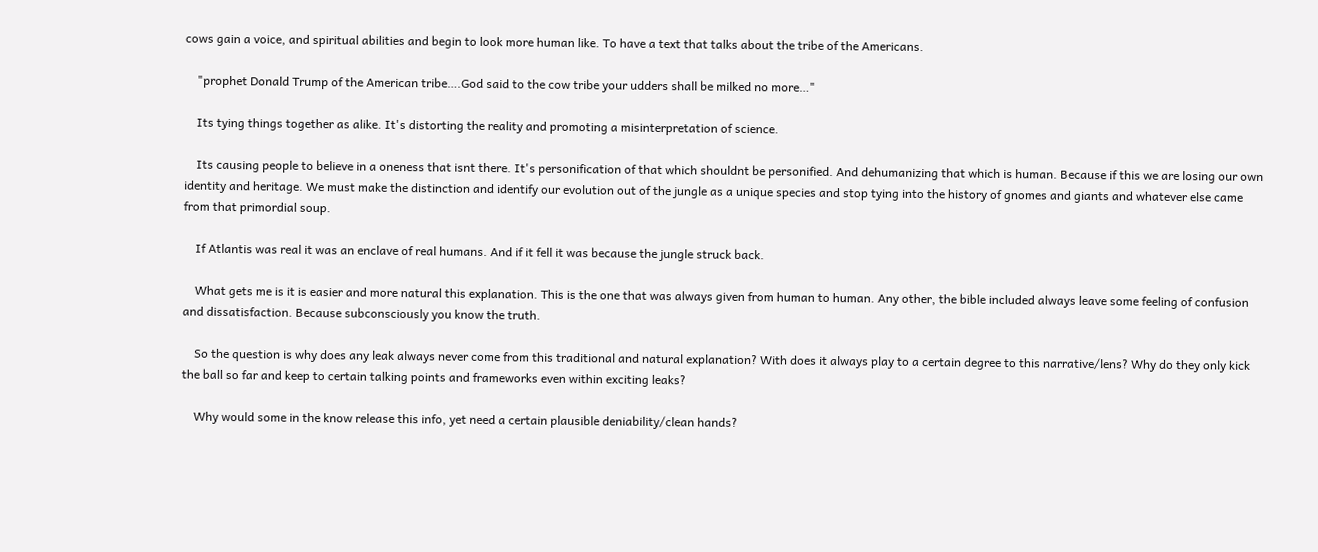cows gain a voice, and spiritual abilities and begin to look more human like. To have a text that talks about the tribe of the Americans.

    "prophet Donald Trump of the American tribe….God said to the cow tribe your udders shall be milked no more…"

    Its tying things together as alike. It's distorting the reality and promoting a misinterpretation of science.

    Its causing people to believe in a oneness that isnt there. It's personification of that which shouldnt be personified. And dehumanizing that which is human. Because if this we are losing our own identity and heritage. We must make the distinction and identify our evolution out of the jungle as a unique species and stop tying into the history of gnomes and giants and whatever else came from that primordial soup.

    If Atlantis was real it was an enclave of real humans. And if it fell it was because the jungle struck back.

    What gets me is it is easier and more natural this explanation. This is the one that was always given from human to human. Any other, the bible included always leave some feeling of confusion and dissatisfaction. Because subconsciously you know the truth.

    So the question is why does any leak always never come from this traditional and natural explanation? With does it always play to a certain degree to this narrative/lens? Why do they only kick the ball so far and keep to certain talking points and frameworks even within exciting leaks?

    Why would some in the know release this info, yet need a certain plausible deniability/clean hands?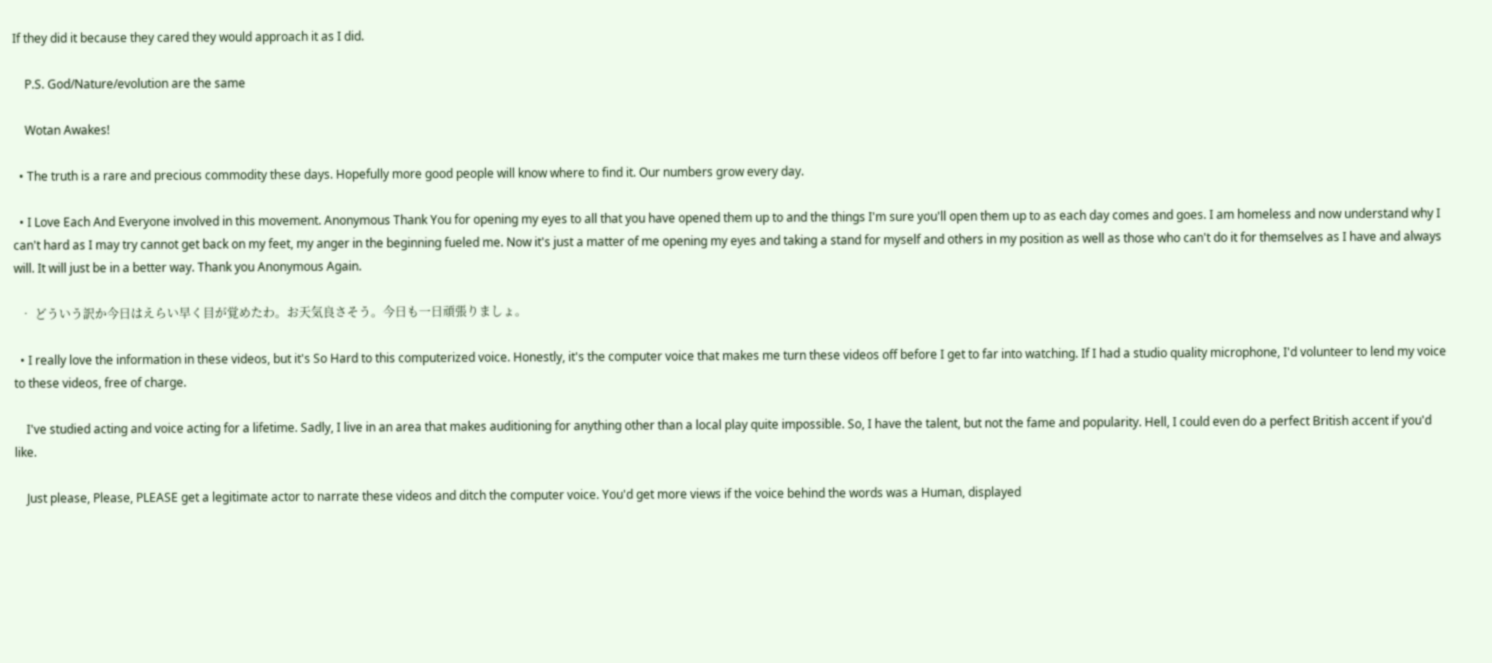If they did it because they cared they would approach it as I did.

    P.S. God/Nature/evolution are the same

    Wotan Awakes!

  • The truth is a rare and precious commodity these days. Hopefully more good people will know where to find it. Our numbers grow every day.

  • I Love Each And Everyone involved in this movement. Anonymous Thank You for opening my eyes to all that you have opened them up to and the things I'm sure you'll open them up to as each day comes and goes. I am homeless and now understand why I can't hard as I may try cannot get back on my feet, my anger in the beginning fueled me. Now it's just a matter of me opening my eyes and taking a stand for myself and others in my position as well as those who can't do it for themselves as I have and always will. It will just be in a better way. Thank you Anonymous Again.

  • どういう訳か今日はえらい早く目が覚めたわ。お天気良さそう。今日も一日頑張りましょ。

  • I really love the information in these videos, but it's So Hard to this computerized voice. Honestly, it's the computer voice that makes me turn these videos off before I get to far into watching. If I had a studio quality microphone, I'd volunteer to lend my voice to these videos, free of charge.

    I've studied acting and voice acting for a lifetime. Sadly, I live in an area that makes auditioning for anything other than a local play quite impossible. So, I have the talent, but not the fame and popularity. Hell, I could even do a perfect British accent if you'd like.

    Just please, Please, PLEASE get a legitimate actor to narrate these videos and ditch the computer voice. You'd get more views if the voice behind the words was a Human, displayed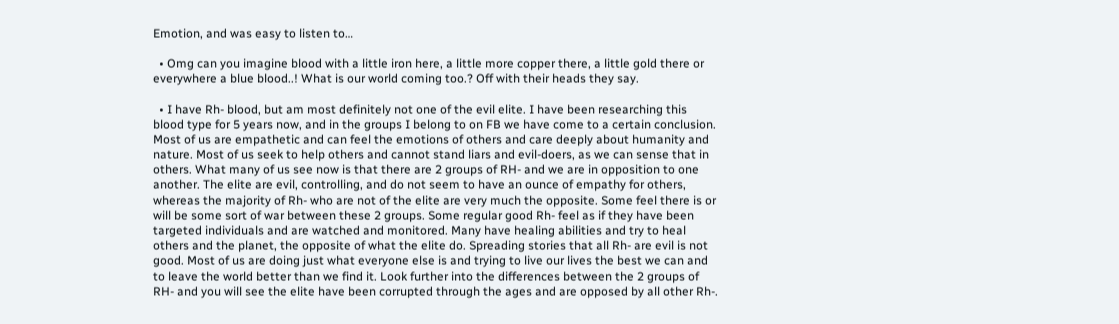Emotion, and was easy to listen to…

  • Omg can you imagine blood with a little iron here, a little more copper there, a little gold there or everywhere a blue blood..! What is our world coming too.? Off with their heads they say.

  • I have Rh- blood, but am most definitely not one of the evil elite. I have been researching this blood type for 5 years now, and in the groups I belong to on FB we have come to a certain conclusion. Most of us are empathetic and can feel the emotions of others and care deeply about humanity and nature. Most of us seek to help others and cannot stand liars and evil-doers, as we can sense that in others. What many of us see now is that there are 2 groups of RH- and we are in opposition to one another. The elite are evil, controlling, and do not seem to have an ounce of empathy for others, whereas the majority of Rh- who are not of the elite are very much the opposite. Some feel there is or will be some sort of war between these 2 groups. Some regular good Rh- feel as if they have been targeted individuals and are watched and monitored. Many have healing abilities and try to heal others and the planet, the opposite of what the elite do. Spreading stories that all Rh- are evil is not good. Most of us are doing just what everyone else is and trying to live our lives the best we can and to leave the world better than we find it. Look further into the differences between the 2 groups of RH- and you will see the elite have been corrupted through the ages and are opposed by all other Rh-.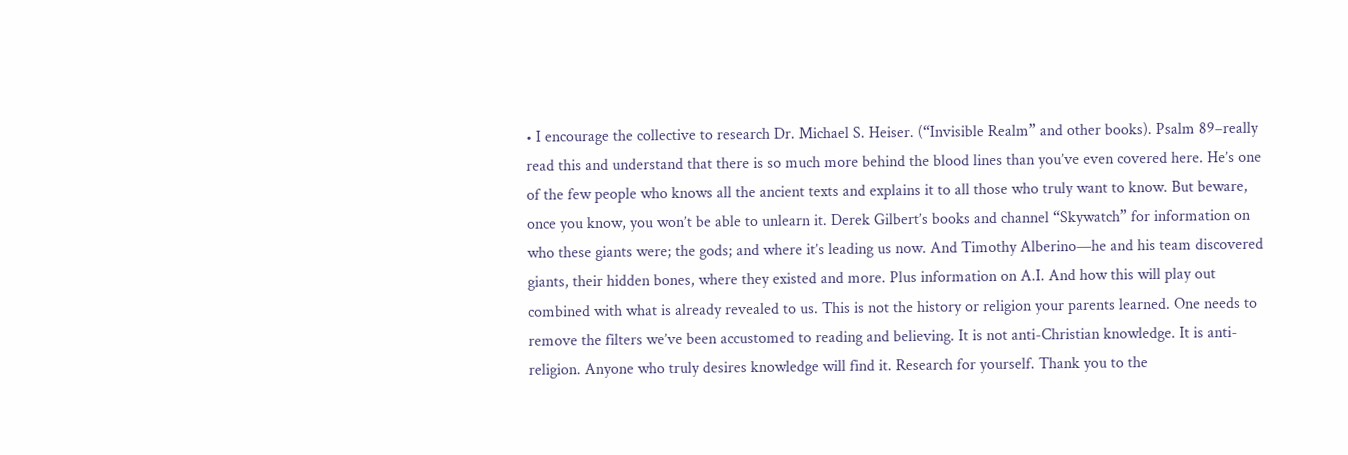• I encourage the collective to research Dr. Michael S. Heiser. (“Invisible Realm” and other books). Psalm 89–really read this and understand that there is so much more behind the blood lines than you’ve even covered here. He’s one of the few people who knows all the ancient texts and explains it to all those who truly want to know. But beware, once you know, you won’t be able to unlearn it. Derek Gilbert’s books and channel “Skywatch” for information on who these giants were; the gods; and where it’s leading us now. And Timothy Alberino—he and his team discovered giants, their hidden bones, where they existed and more. Plus information on A.I. And how this will play out combined with what is already revealed to us. This is not the history or religion your parents learned. One needs to remove the filters we’ve been accustomed to reading and believing. It is not anti-Christian knowledge. It is anti-religion. Anyone who truly desires knowledge will find it. Research for yourself. Thank you to the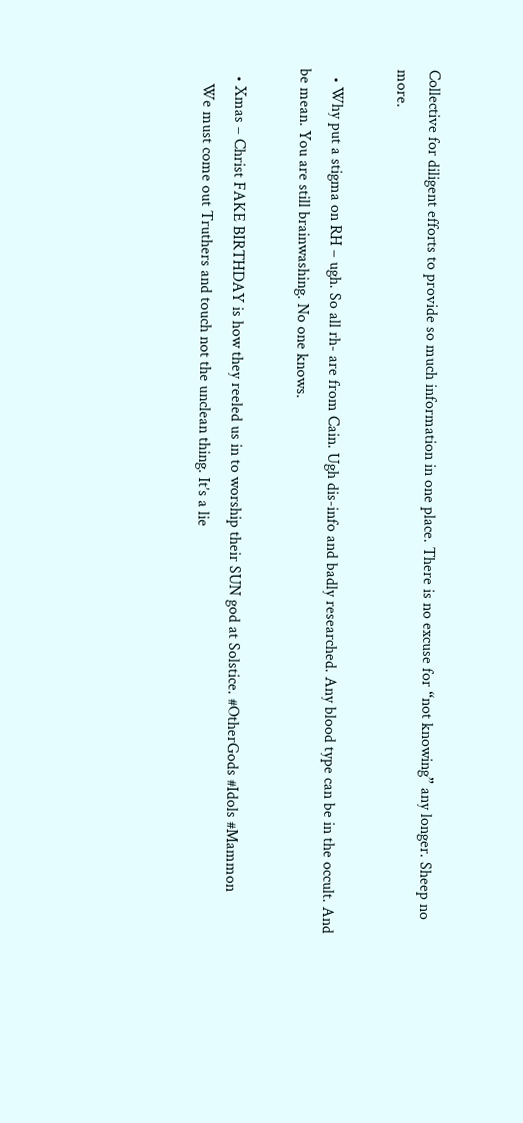Collective for diligent efforts to provide so much information in one place. There is no excuse for “not knowing” any longer. Sheep no more.

  • Why put a stigma on RH – ugh. So all rh- are from Cain. Ugh dis-info and badly researched. Any blood type can be in the occult. And be mean. You are still brainwashing. No one knows.

  • Xmas – Christ FAKE BIRTHDAY is how they reeled us in to worship their SUN god at Solstice. #OtherGods #Idols #Mammon
    We must come out Truthers and touch not the unclean thing. It’s a lie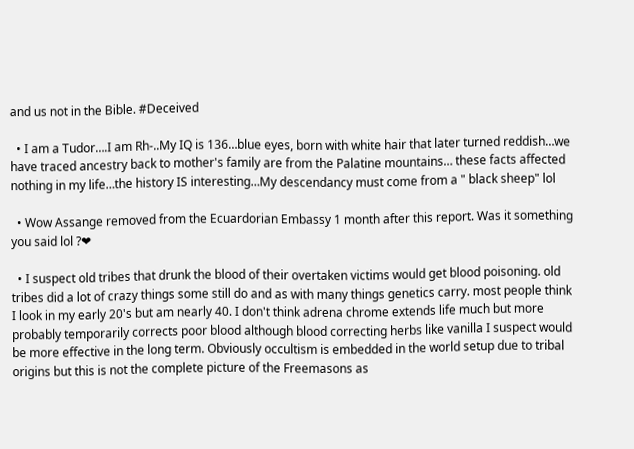and us not in the Bible. #Deceived

  • I am a Tudor….I am Rh-..My IQ is 136…blue eyes, born with white hair that later turned reddish…we have traced ancestry back to mother's family are from the Palatine mountains… these facts affected nothing in my life…the history IS interesting…My descendancy must come from a " black sheep" lol

  • Wow Assange removed from the Ecuardorian Embassy 1 month after this report. Was it something you said lol ?❤

  • I suspect old tribes that drunk the blood of their overtaken victims would get blood poisoning. old tribes did a lot of crazy things some still do and as with many things genetics carry. most people think I look in my early 20's but am nearly 40. I don't think adrena chrome extends life much but more probably temporarily corrects poor blood although blood correcting herbs like vanilla I suspect would be more effective in the long term. Obviously occultism is embedded in the world setup due to tribal origins but this is not the complete picture of the Freemasons as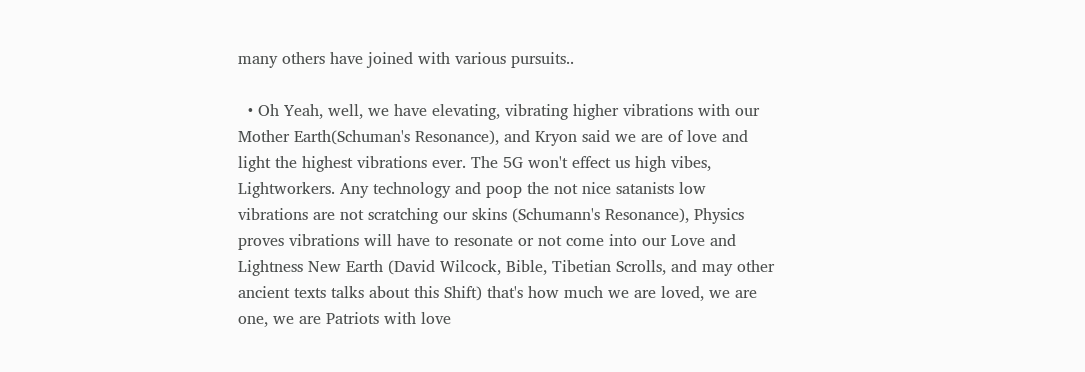many others have joined with various pursuits..

  • Oh Yeah, well, we have elevating, vibrating higher vibrations with our Mother Earth(Schuman's Resonance), and Kryon said we are of love and light the highest vibrations ever. The 5G won't effect us high vibes, Lightworkers. Any technology and poop the not nice satanists low vibrations are not scratching our skins (Schumann's Resonance), Physics proves vibrations will have to resonate or not come into our Love and Lightness New Earth (David Wilcock, Bible, Tibetian Scrolls, and may other ancient texts talks about this Shift) that's how much we are loved, we are one, we are Patriots with love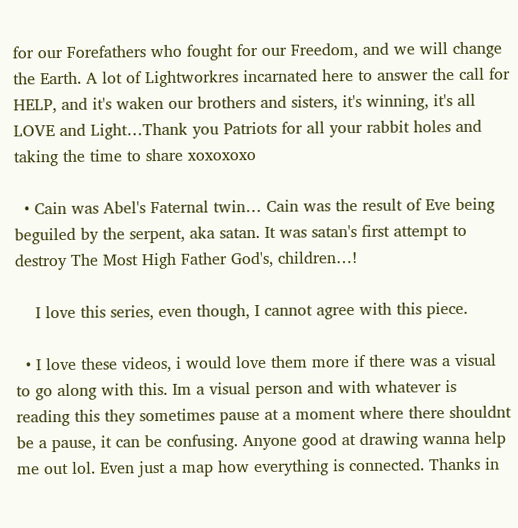for our Forefathers who fought for our Freedom, and we will change the Earth. A lot of Lightworkres incarnated here to answer the call for HELP, and it's waken our brothers and sisters, it's winning, it's all LOVE and Light…Thank you Patriots for all your rabbit holes and taking the time to share xoxoxoxo

  • Cain was Abel's Faternal twin… Cain was the result of Eve being beguiled by the serpent, aka satan. It was satan's first attempt to destroy The Most High Father God's, children…!

    I love this series, even though, I cannot agree with this piece.

  • I love these videos, i would love them more if there was a visual to go along with this. Im a visual person and with whatever is reading this they sometimes pause at a moment where there shouldnt be a pause, it can be confusing. Anyone good at drawing wanna help me out lol. Even just a map how everything is connected. Thanks in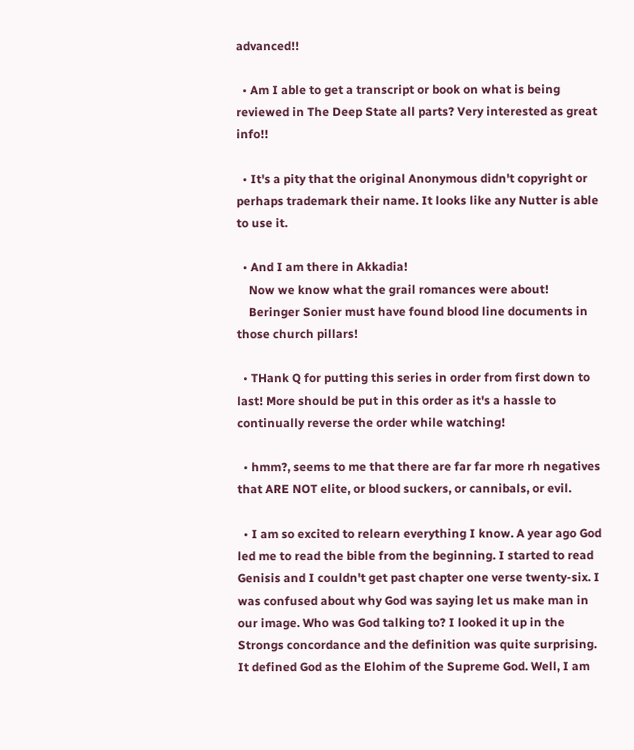advanced!!

  • Am I able to get a transcript or book on what is being reviewed in The Deep State all parts? Very interested as great info!!

  • It's a pity that the original Anonymous didn't copyright or perhaps trademark their name. It looks like any Nutter is able to use it.

  • And I am there in Akkadia!
    Now we know what the grail romances were about!
    Beringer Sonier must have found blood line documents in those church pillars!

  • THank Q for putting this series in order from first down to last! More should be put in this order as it's a hassle to continually reverse the order while watching!

  • hmm?, seems to me that there are far far more rh negatives that ARE NOT elite, or blood suckers, or cannibals, or evil.

  • I am so excited to relearn everything I know. A year ago God led me to read the bible from the beginning. I started to read Genisis and I couldn't get past chapter one verse twenty-six. I was confused about why God was saying let us make man in our image. Who was God talking to? I looked it up in the Strongs concordance and the definition was quite surprising. It defined God as the Elohim of the Supreme God. Well, I am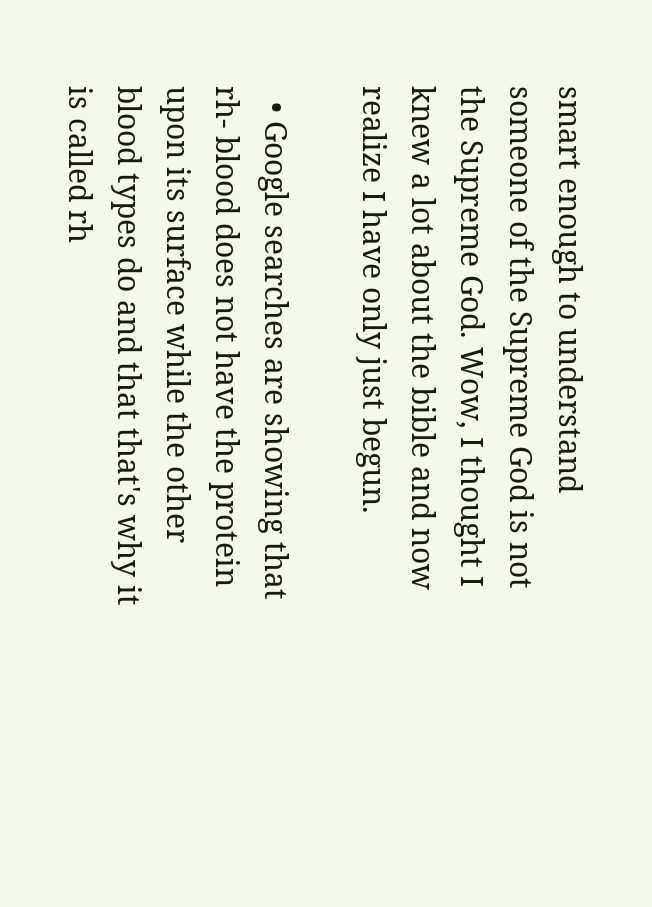smart enough to understand someone of the Supreme God is not the Supreme God. Wow, I thought I knew a lot about the bible and now realize I have only just begun.

  • Google searches are showing that rh- blood does not have the protein upon its surface while the other blood types do and that that's why it is called rh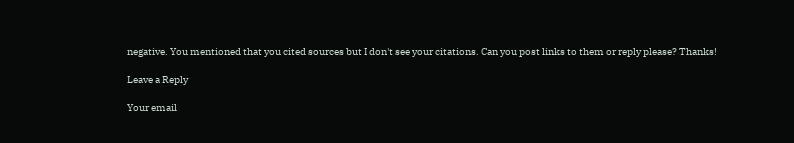negative. You mentioned that you cited sources but I don't see your citations. Can you post links to them or reply please? Thanks!

Leave a Reply

Your email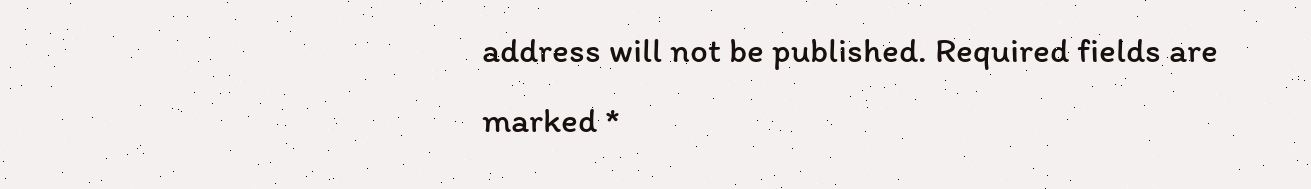address will not be published. Required fields are marked *